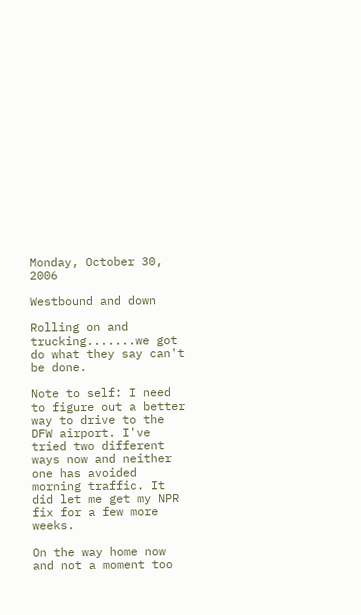Monday, October 30, 2006

Westbound and down

Rolling on and trucking.......we got do what they say can't be done.

Note to self: I need to figure out a better way to drive to the DFW airport. I've tried two different ways now and neither one has avoided morning traffic. It did let me get my NPR fix for a few more weeks.

On the way home now and not a moment too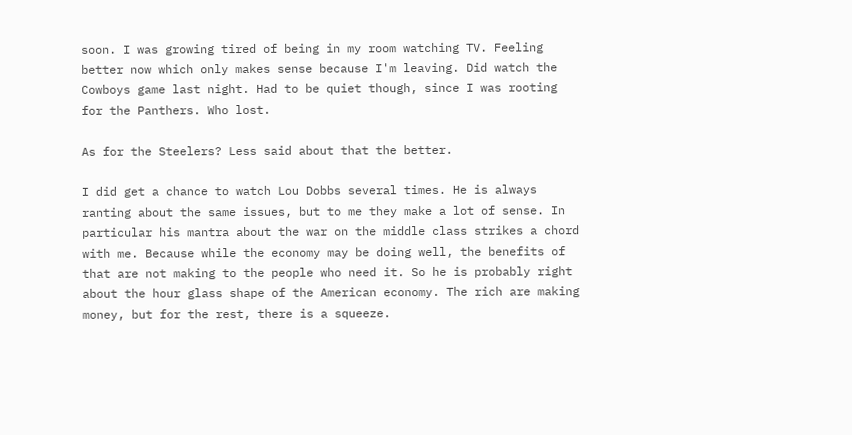soon. I was growing tired of being in my room watching TV. Feeling better now which only makes sense because I'm leaving. Did watch the Cowboys game last night. Had to be quiet though, since I was rooting for the Panthers. Who lost.

As for the Steelers? Less said about that the better.

I did get a chance to watch Lou Dobbs several times. He is always ranting about the same issues, but to me they make a lot of sense. In particular his mantra about the war on the middle class strikes a chord with me. Because while the economy may be doing well, the benefits of that are not making to the people who need it. So he is probably right about the hour glass shape of the American economy. The rich are making money, but for the rest, there is a squeeze.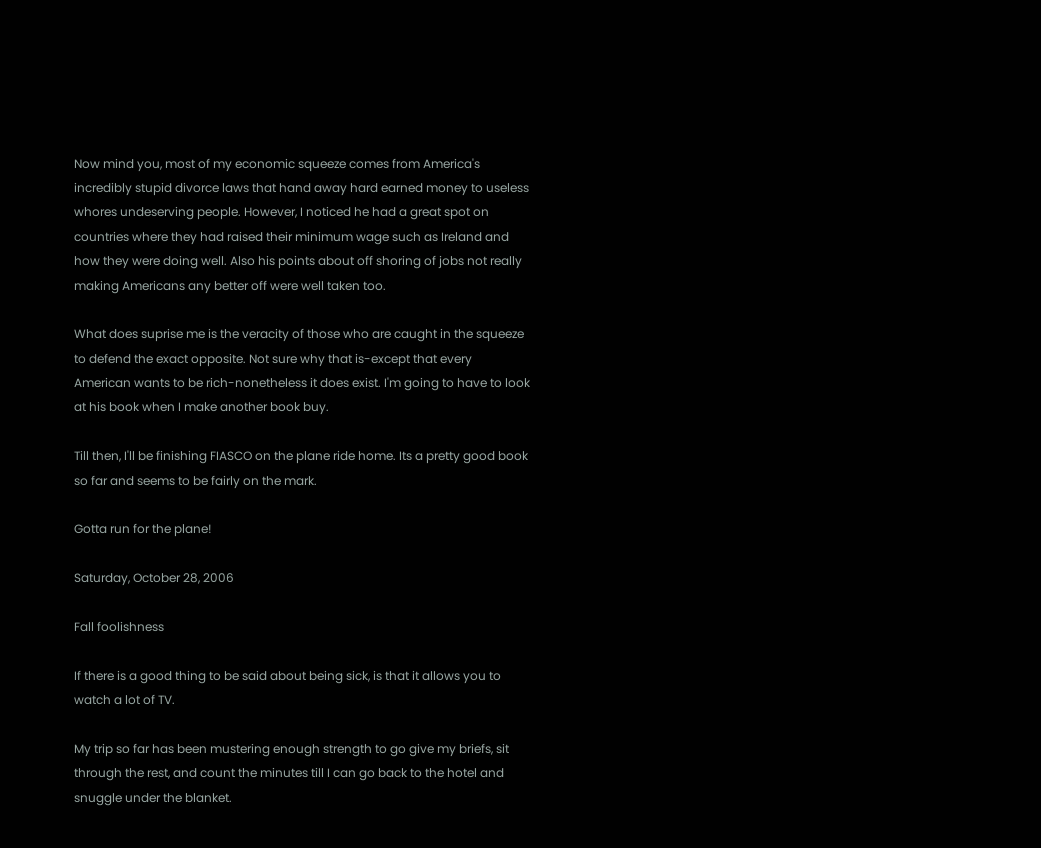Now mind you, most of my economic squeeze comes from America's incredibly stupid divorce laws that hand away hard earned money to useless whores undeserving people. However, I noticed he had a great spot on countries where they had raised their minimum wage such as Ireland and how they were doing well. Also his points about off shoring of jobs not really making Americans any better off were well taken too.

What does suprise me is the veracity of those who are caught in the squeeze to defend the exact opposite. Not sure why that is-except that every American wants to be rich-nonetheless it does exist. I'm going to have to look at his book when I make another book buy.

Till then, I'll be finishing FIASCO on the plane ride home. Its a pretty good book so far and seems to be fairly on the mark.

Gotta run for the plane!

Saturday, October 28, 2006

Fall foolishness

If there is a good thing to be said about being sick, is that it allows you to watch a lot of TV.

My trip so far has been mustering enough strength to go give my briefs, sit through the rest, and count the minutes till I can go back to the hotel and snuggle under the blanket.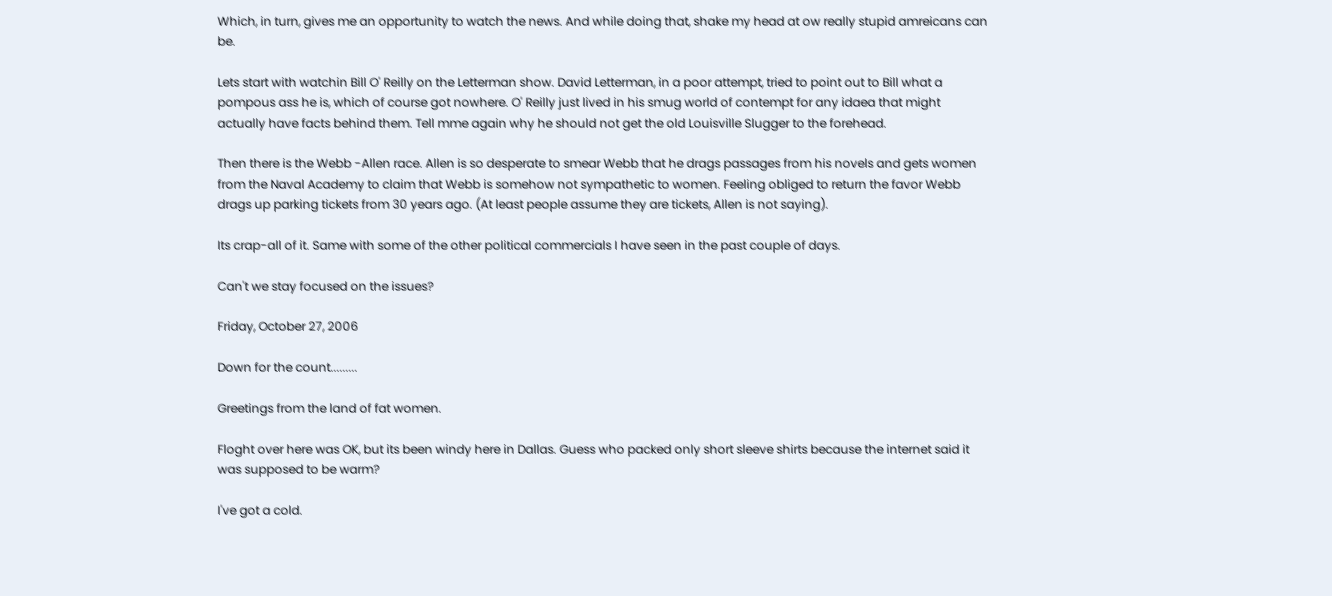Which, in turn, gives me an opportunity to watch the news. And while doing that, shake my head at ow really stupid amreicans can be.

Lets start with watchin Bill O' Reilly on the Letterman show. David Letterman, in a poor attempt, tried to point out to Bill what a pompous ass he is, which of course got nowhere. O' Reilly just lived in his smug world of contempt for any idaea that might actually have facts behind them. Tell mme again why he should not get the old Louisville Slugger to the forehead.

Then there is the Webb -Allen race. Allen is so desperate to smear Webb that he drags passages from his novels and gets women from the Naval Academy to claim that Webb is somehow not sympathetic to women. Feeling obliged to return the favor Webb drags up parking tickets from 30 years ago. (At least people assume they are tickets, Allen is not saying).

Its crap-all of it. Same with some of the other political commercials I have seen in the past couple of days.

Can't we stay focused on the issues?

Friday, October 27, 2006

Down for the count.........

Greetings from the land of fat women.

Floght over here was OK, but its been windy here in Dallas. Guess who packed only short sleeve shirts because the internet said it was supposed to be warm?

I've got a cold.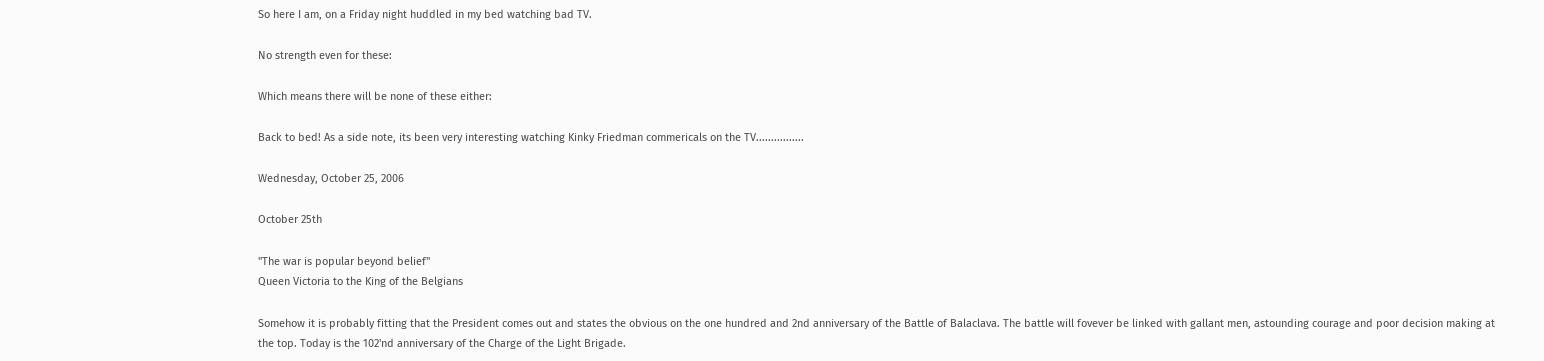So here I am, on a Friday night huddled in my bed watching bad TV.

No strength even for these:

Which means there will be none of these either:

Back to bed! As a side note, its been very interesting watching Kinky Friedman commericals on the TV................

Wednesday, October 25, 2006

October 25th

"The war is popular beyond belief"
Queen Victoria to the King of the Belgians

Somehow it is probably fitting that the President comes out and states the obvious on the one hundred and 2nd anniversary of the Battle of Balaclava. The battle will fovever be linked with gallant men, astounding courage and poor decision making at the top. Today is the 102'nd anniversary of the Charge of the Light Brigade.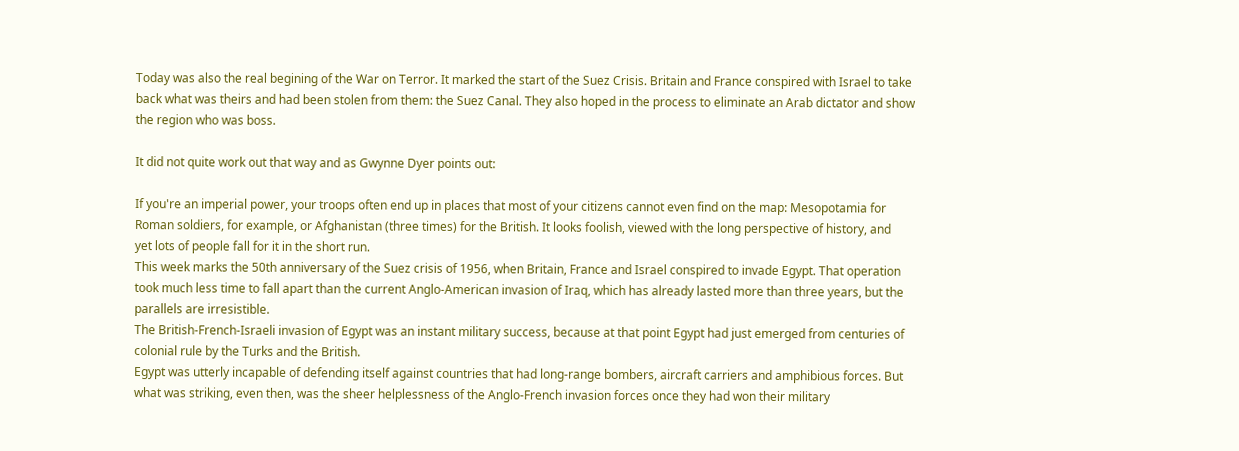Today was also the real begining of the War on Terror. It marked the start of the Suez Crisis. Britain and France conspired with Israel to take back what was theirs and had been stolen from them: the Suez Canal. They also hoped in the process to eliminate an Arab dictator and show the region who was boss.

It did not quite work out that way and as Gwynne Dyer points out:

If you're an imperial power, your troops often end up in places that most of your citizens cannot even find on the map: Mesopotamia for Roman soldiers, for example, or Afghanistan (three times) for the British. It looks foolish, viewed with the long perspective of history, and
yet lots of people fall for it in the short run.
This week marks the 50th anniversary of the Suez crisis of 1956, when Britain, France and Israel conspired to invade Egypt. That operation took much less time to fall apart than the current Anglo-American invasion of Iraq, which has already lasted more than three years, but the parallels are irresistible.
The British-French-Israeli invasion of Egypt was an instant military success, because at that point Egypt had just emerged from centuries of colonial rule by the Turks and the British.
Egypt was utterly incapable of defending itself against countries that had long-range bombers, aircraft carriers and amphibious forces. But what was striking, even then, was the sheer helplessness of the Anglo-French invasion forces once they had won their military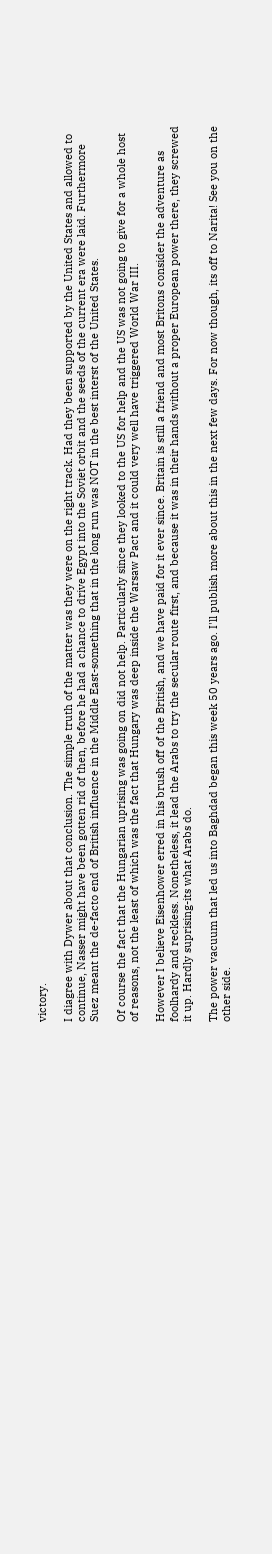victory.

I diagree with Dywer about that conclusion. The simple truth of the matter was they were on the right track. Had they been supported by the United States and allowed to continue, Nasser might have been gotten rid of then, before he had a chance to drive Egypt into the Soviet orbit and the seeds of the current era were laid. Furthermore Suez meant the de-facto end of British influence in the Middle East-something that in the long run was NOT in the best interst of the United States.

Of course the fact that the Hungarian uprising was going on did not help. Particularly since they looked to the US for help and the US was not going to give for a whole host of reasons, not the least of which was the fact that Hungary was deep inside the Warsaw Pact and it could very well have triggered World War III.

However I believe Eisenhower erred in his brush off of the British, and we have paid for it ever since. Britain is still a friend and most Britons consider the adventure as foolhardy and reckless. Nonetheless, it lead the Arabs to try the secular route first, and because it was in their hands without a proper European power there, they screwed it up. Hardly suprising-its what Arabs do.

The power vacuum that led us into Baghdad began this week 50 years ago. I'll publish more about this in the next few days. For now though, its off to Narita! See you on the other side.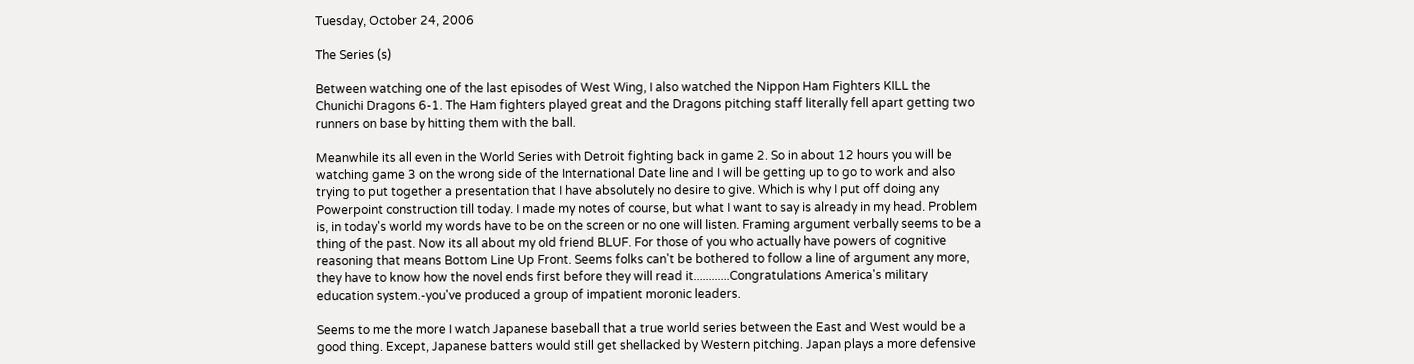Tuesday, October 24, 2006

The Series (s)

Between watching one of the last episodes of West Wing, I also watched the Nippon Ham Fighters KILL the Chunichi Dragons 6-1. The Ham fighters played great and the Dragons pitching staff literally fell apart getting two runners on base by hitting them with the ball.

Meanwhile its all even in the World Series with Detroit fighting back in game 2. So in about 12 hours you will be watching game 3 on the wrong side of the International Date line and I will be getting up to go to work and also trying to put together a presentation that I have absolutely no desire to give. Which is why I put off doing any Powerpoint construction till today. I made my notes of course, but what I want to say is already in my head. Problem is, in today's world my words have to be on the screen or no one will listen. Framing argument verbally seems to be a thing of the past. Now its all about my old friend BLUF. For those of you who actually have powers of cognitive reasoning that means Bottom Line Up Front. Seems folks can't be bothered to follow a line of argument any more, they have to know how the novel ends first before they will read it............Congratulations America's military education system.-you've produced a group of impatient moronic leaders.

Seems to me the more I watch Japanese baseball that a true world series between the East and West would be a good thing. Except, Japanese batters would still get shellacked by Western pitching. Japan plays a more defensive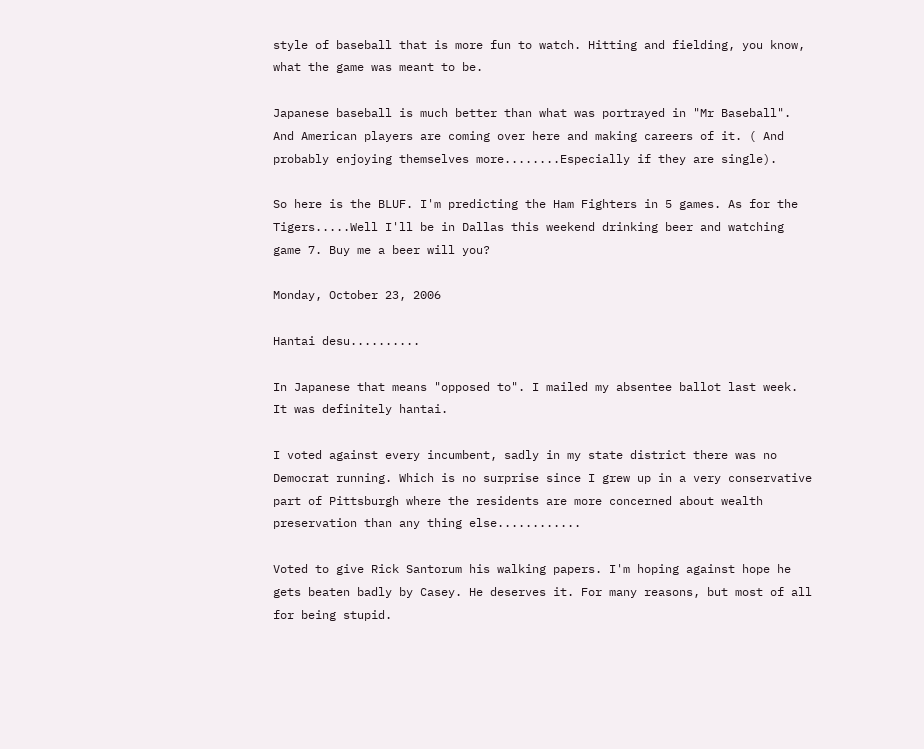style of baseball that is more fun to watch. Hitting and fielding, you know, what the game was meant to be.

Japanese baseball is much better than what was portrayed in "Mr Baseball". And American players are coming over here and making careers of it. ( And probably enjoying themselves more........Especially if they are single).

So here is the BLUF. I'm predicting the Ham Fighters in 5 games. As for the Tigers.....Well I'll be in Dallas this weekend drinking beer and watching game 7. Buy me a beer will you?

Monday, October 23, 2006

Hantai desu..........

In Japanese that means "opposed to". I mailed my absentee ballot last week. It was definitely hantai.

I voted against every incumbent, sadly in my state district there was no Democrat running. Which is no surprise since I grew up in a very conservative part of Pittsburgh where the residents are more concerned about wealth preservation than any thing else............

Voted to give Rick Santorum his walking papers. I'm hoping against hope he gets beaten badly by Casey. He deserves it. For many reasons, but most of all for being stupid.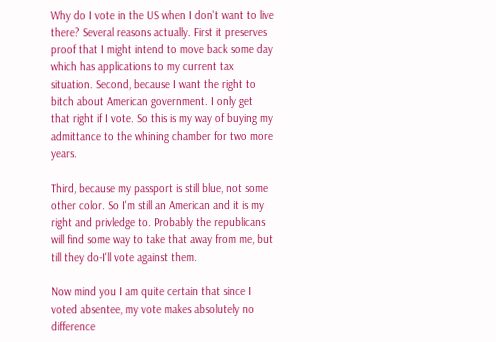Why do I vote in the US when I don't want to live there? Several reasons actually. First it preserves proof that I might intend to move back some day which has applications to my current tax situation. Second, because I want the right to bitch about American government. I only get that right if I vote. So this is my way of buying my admittance to the whining chamber for two more years.

Third, because my passport is still blue, not some other color. So I'm still an American and it is my right and privledge to. Probably the republicans will find some way to take that away from me, but till they do-I'll vote against them.

Now mind you I am quite certain that since I voted absentee, my vote makes absolutely no difference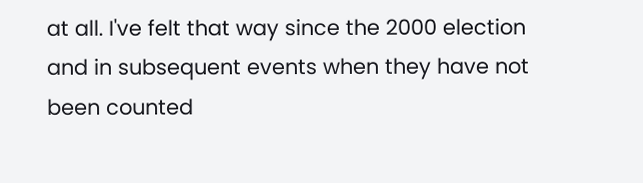at all. I've felt that way since the 2000 election and in subsequent events when they have not been counted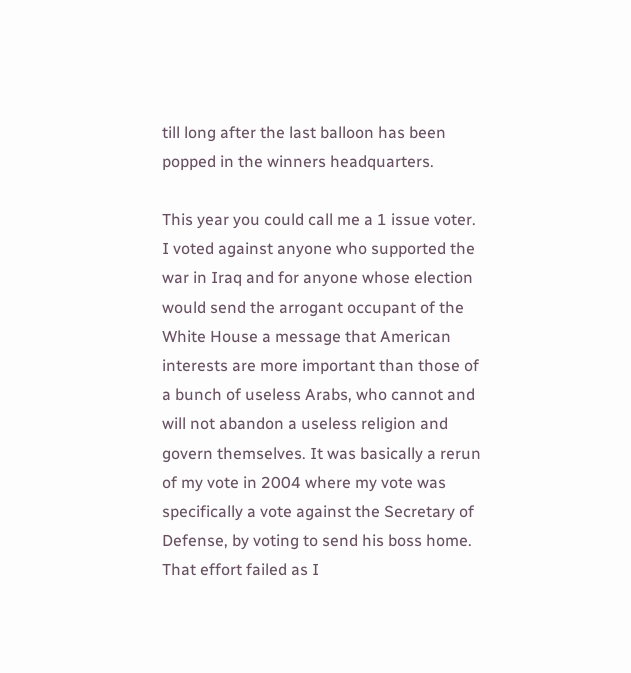till long after the last balloon has been popped in the winners headquarters.

This year you could call me a 1 issue voter. I voted against anyone who supported the war in Iraq and for anyone whose election would send the arrogant occupant of the White House a message that American interests are more important than those of a bunch of useless Arabs, who cannot and will not abandon a useless religion and govern themselves. It was basically a rerun of my vote in 2004 where my vote was specifically a vote against the Secretary of Defense, by voting to send his boss home. That effort failed as I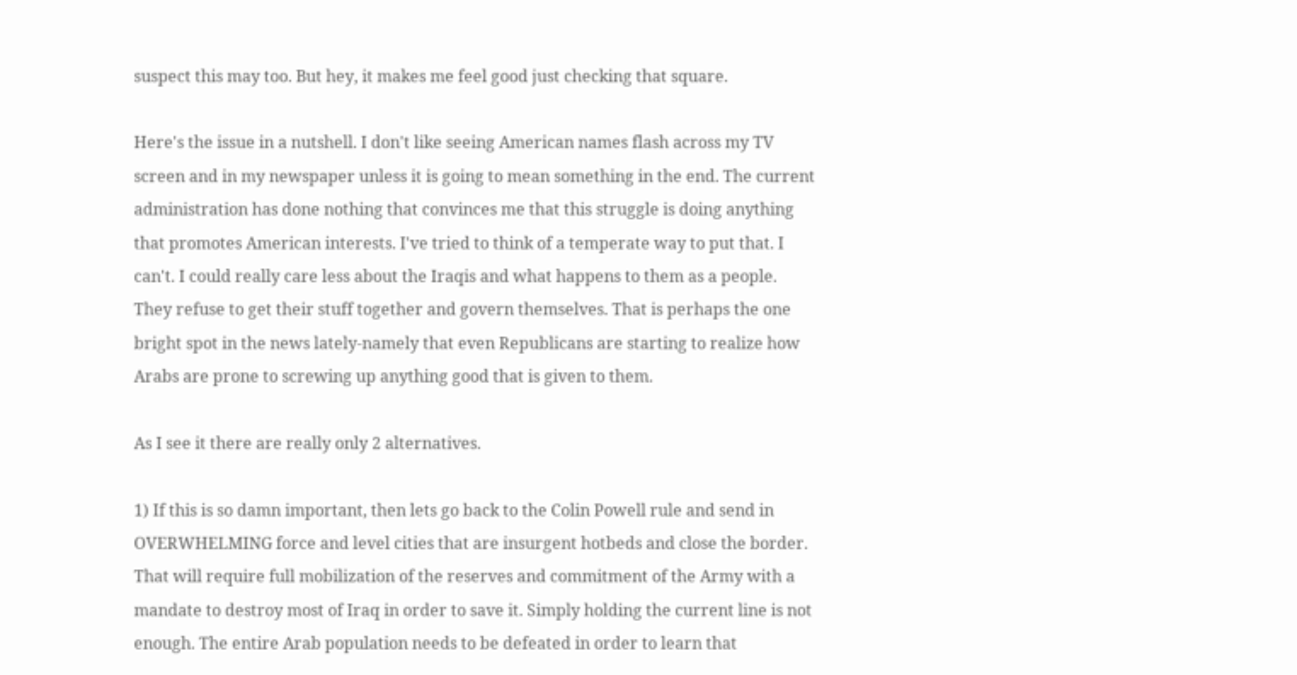suspect this may too. But hey, it makes me feel good just checking that square.

Here's the issue in a nutshell. I don't like seeing American names flash across my TV screen and in my newspaper unless it is going to mean something in the end. The current administration has done nothing that convinces me that this struggle is doing anything that promotes American interests. I've tried to think of a temperate way to put that. I can't. I could really care less about the Iraqis and what happens to them as a people. They refuse to get their stuff together and govern themselves. That is perhaps the one bright spot in the news lately-namely that even Republicans are starting to realize how Arabs are prone to screwing up anything good that is given to them.

As I see it there are really only 2 alternatives.

1) If this is so damn important, then lets go back to the Colin Powell rule and send in OVERWHELMING force and level cities that are insurgent hotbeds and close the border. That will require full mobilization of the reserves and commitment of the Army with a mandate to destroy most of Iraq in order to save it. Simply holding the current line is not enough. The entire Arab population needs to be defeated in order to learn that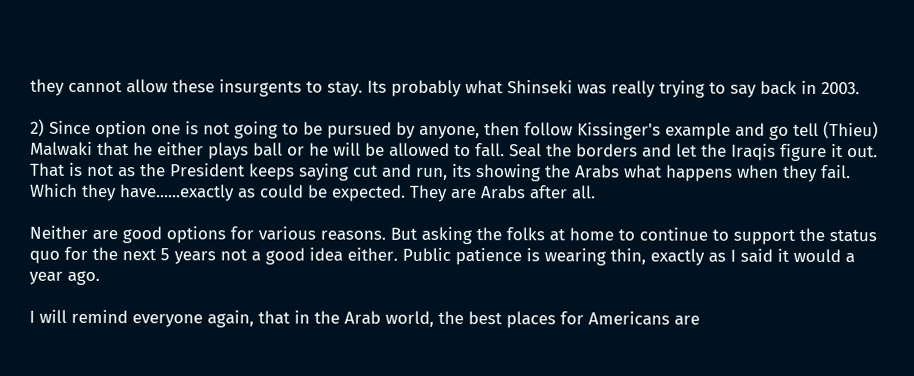they cannot allow these insurgents to stay. Its probably what Shinseki was really trying to say back in 2003.

2) Since option one is not going to be pursued by anyone, then follow Kissinger's example and go tell (Thieu) Malwaki that he either plays ball or he will be allowed to fall. Seal the borders and let the Iraqis figure it out. That is not as the President keeps saying cut and run, its showing the Arabs what happens when they fail. Which they have......exactly as could be expected. They are Arabs after all.

Neither are good options for various reasons. But asking the folks at home to continue to support the status quo for the next 5 years not a good idea either. Public patience is wearing thin, exactly as I said it would a year ago.

I will remind everyone again, that in the Arab world, the best places for Americans are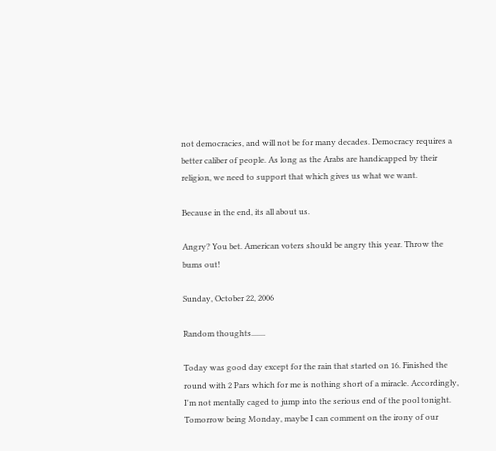not democracies, and will not be for many decades. Democracy requires a better caliber of people. As long as the Arabs are handicapped by their religion, we need to support that which gives us what we want.

Because in the end, its all about us.

Angry? You bet. American voters should be angry this year. Throw the bums out!

Sunday, October 22, 2006

Random thoughts.......

Today was good day except for the rain that started on 16. Finished the round with 2 Pars which for me is nothing short of a miracle. Accordingly, I'm not mentally caged to jump into the serious end of the pool tonight. Tomorrow being Monday, maybe I can comment on the irony of our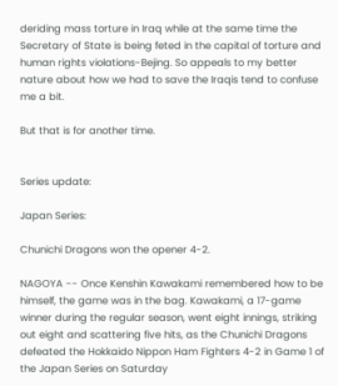deriding mass torture in Iraq while at the same time the Secretary of State is being feted in the capital of torture and human rights violations-Bejing. So appeals to my better nature about how we had to save the Iraqis tend to confuse me a bit.

But that is for another time.


Series update:

Japan Series:

Chunichi Dragons won the opener 4-2.

NAGOYA -- Once Kenshin Kawakami remembered how to be himself, the game was in the bag. Kawakami, a 17-game winner during the regular season, went eight innings, striking out eight and scattering five hits, as the Chunichi Dragons defeated the Hokkaido Nippon Ham Fighters 4-2 in Game 1 of the Japan Series on Saturday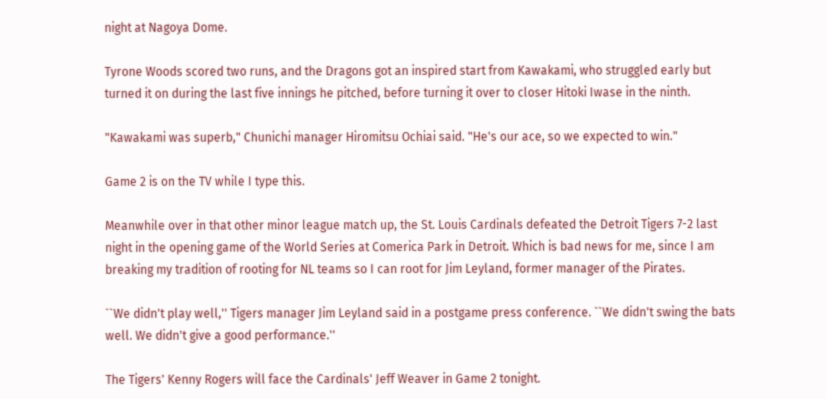night at Nagoya Dome.

Tyrone Woods scored two runs, and the Dragons got an inspired start from Kawakami, who struggled early but turned it on during the last five innings he pitched, before turning it over to closer Hitoki Iwase in the ninth.

"Kawakami was superb," Chunichi manager Hiromitsu Ochiai said. "He's our ace, so we expected to win."

Game 2 is on the TV while I type this.

Meanwhile over in that other minor league match up, the St. Louis Cardinals defeated the Detroit Tigers 7-2 last night in the opening game of the World Series at Comerica Park in Detroit. Which is bad news for me, since I am breaking my tradition of rooting for NL teams so I can root for Jim Leyland, former manager of the Pirates.

``We didn't play well,'' Tigers manager Jim Leyland said in a postgame press conference. ``We didn't swing the bats well. We didn't give a good performance.''

The Tigers' Kenny Rogers will face the Cardinals' Jeff Weaver in Game 2 tonight.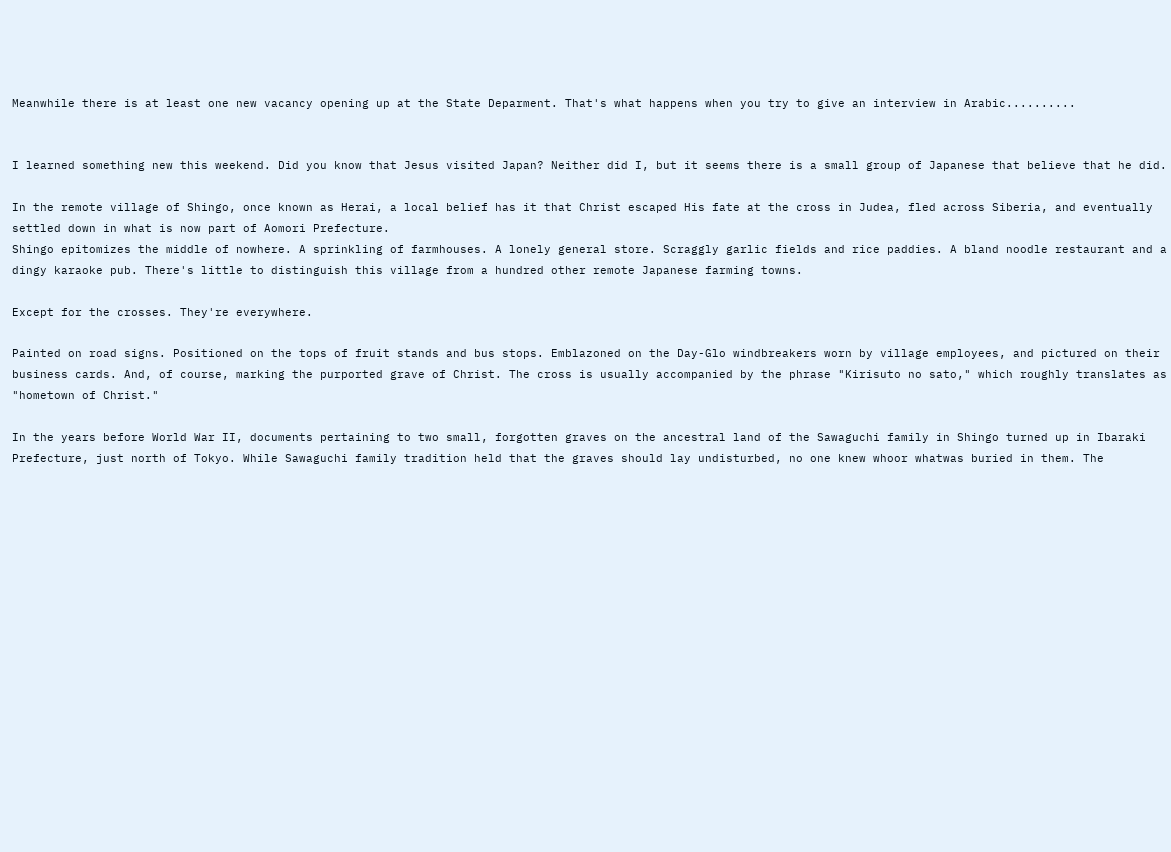Meanwhile there is at least one new vacancy opening up at the State Deparment. That's what happens when you try to give an interview in Arabic..........


I learned something new this weekend. Did you know that Jesus visited Japan? Neither did I, but it seems there is a small group of Japanese that believe that he did.

In the remote village of Shingo, once known as Herai, a local belief has it that Christ escaped His fate at the cross in Judea, fled across Siberia, and eventually settled down in what is now part of Aomori Prefecture.
Shingo epitomizes the middle of nowhere. A sprinkling of farmhouses. A lonely general store. Scraggly garlic fields and rice paddies. A bland noodle restaurant and a dingy karaoke pub. There's little to distinguish this village from a hundred other remote Japanese farming towns.

Except for the crosses. They're everywhere.

Painted on road signs. Positioned on the tops of fruit stands and bus stops. Emblazoned on the Day-Glo windbreakers worn by village employees, and pictured on their business cards. And, of course, marking the purported grave of Christ. The cross is usually accompanied by the phrase "Kirisuto no sato," which roughly translates as "hometown of Christ."

In the years before World War II, documents pertaining to two small, forgotten graves on the ancestral land of the Sawaguchi family in Shingo turned up in Ibaraki Prefecture, just north of Tokyo. While Sawaguchi family tradition held that the graves should lay undisturbed, no one knew whoor whatwas buried in them. The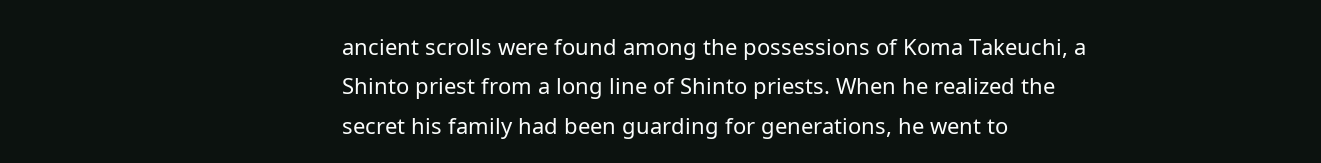ancient scrolls were found among the possessions of Koma Takeuchi, a Shinto priest from a long line of Shinto priests. When he realized the secret his family had been guarding for generations, he went to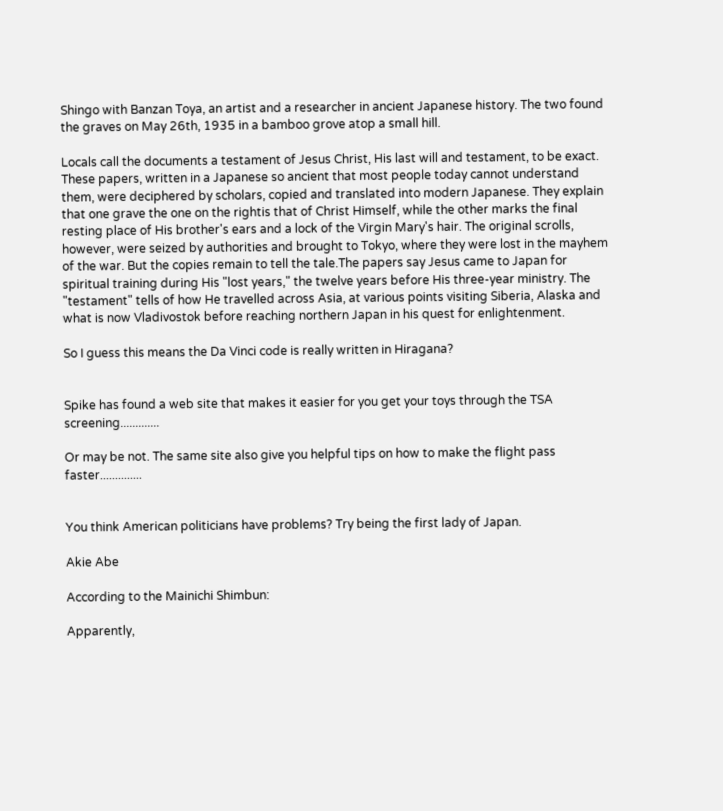Shingo with Banzan Toya, an artist and a researcher in ancient Japanese history. The two found the graves on May 26th, 1935 in a bamboo grove atop a small hill.

Locals call the documents a testament of Jesus Christ, His last will and testament, to be exact. These papers, written in a Japanese so ancient that most people today cannot understand them, were deciphered by scholars, copied and translated into modern Japanese. They explain that one grave the one on the rightis that of Christ Himself, while the other marks the final resting place of His brother's ears and a lock of the Virgin Mary's hair. The original scrolls, however, were seized by authorities and brought to Tokyo, where they were lost in the mayhem of the war. But the copies remain to tell the tale.The papers say Jesus came to Japan for spiritual training during His "lost years," the twelve years before His three-year ministry. The "testament" tells of how He travelled across Asia, at various points visiting Siberia, Alaska and what is now Vladivostok before reaching northern Japan in his quest for enlightenment.

So I guess this means the Da Vinci code is really written in Hiragana?


Spike has found a web site that makes it easier for you get your toys through the TSA screening.............

Or may be not. The same site also give you helpful tips on how to make the flight pass faster..............


You think American politicians have problems? Try being the first lady of Japan.

Akie Abe

According to the Mainichi Shimbun:

Apparently,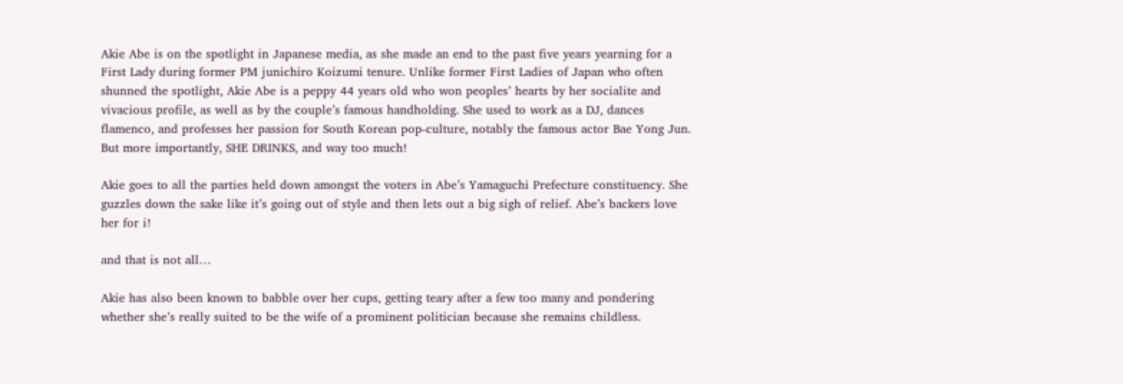Akie Abe is on the spotlight in Japanese media, as she made an end to the past five years yearning for a First Lady during former PM junichiro Koizumi tenure. Unlike former First Ladies of Japan who often shunned the spotlight, Akie Abe is a peppy 44 years old who won peoples’ hearts by her socialite and vivacious profile, as well as by the couple’s famous handholding. She used to work as a DJ, dances flamenco, and professes her passion for South Korean pop-culture, notably the famous actor Bae Yong Jun. But more importantly, SHE DRINKS, and way too much!

Akie goes to all the parties held down amongst the voters in Abe’s Yamaguchi Prefecture constituency. She guzzles down the sake like it’s going out of style and then lets out a big sigh of relief. Abe’s backers love her for i!

and that is not all…

Akie has also been known to babble over her cups, getting teary after a few too many and pondering whether she’s really suited to be the wife of a prominent politician because she remains childless.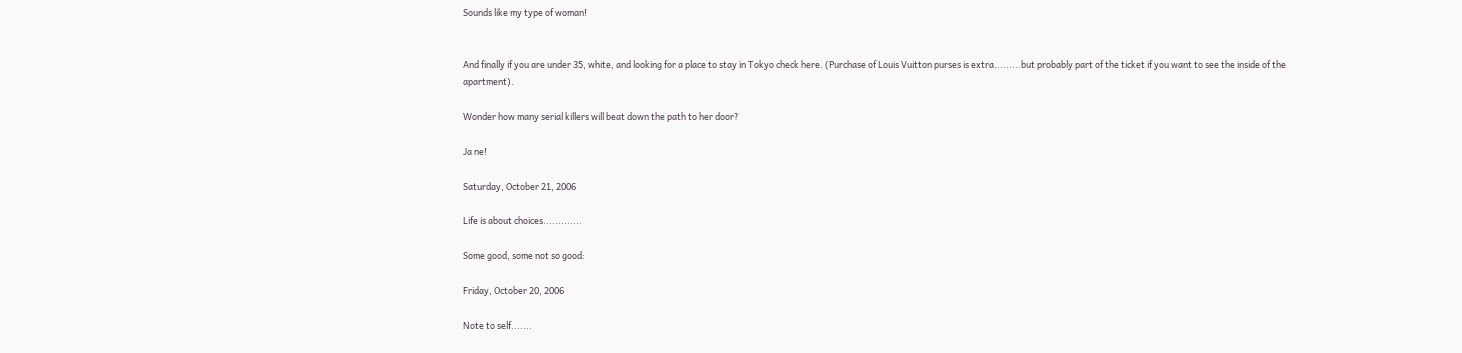Sounds like my type of woman!


And finally if you are under 35, white, and looking for a place to stay in Tokyo check here. (Purchase of Louis Vuitton purses is extra.........but probably part of the ticket if you want to see the inside of the apartment).

Wonder how many serial killers will beat down the path to her door?

Ja ne!

Saturday, October 21, 2006

Life is about choices.............

Some good, some not so good:

Friday, October 20, 2006

Note to self.......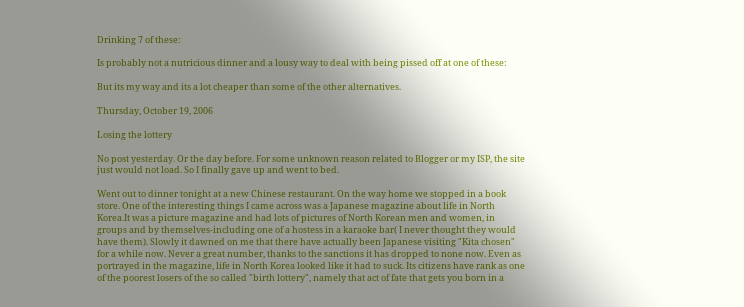Drinking 7 of these:

Is probably not a nutricious dinner and a lousy way to deal with being pissed off at one of these:

But its my way and its a lot cheaper than some of the other alternatives.

Thursday, October 19, 2006

Losing the lottery

No post yesterday. Or the day before. For some unknown reason related to Blogger or my ISP, the site just would not load. So I finally gave up and went to bed.

Went out to dinner tonight at a new Chinese restaurant. On the way home we stopped in a book store. One of the interesting things I came across was a Japanese magazine about life in North Korea.It was a picture magazine and had lots of pictures of North Korean men and women, in groups and by themselves-including one of a hostess in a karaoke bar( I never thought they would have them). Slowly it dawned on me that there have actually been Japanese visiting "Kita chosen" for a while now. Never a great number, thanks to the sanctions it has dropped to none now. Even as portrayed in the magazine, life in North Korea looked like it had to suck. Its citizens have rank as one of the poorest losers of the so called "birth lottery", namely that act of fate that gets you born in a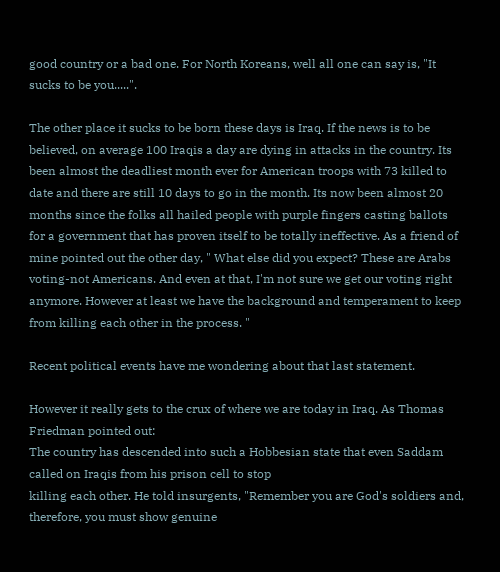good country or a bad one. For North Koreans, well all one can say is, "It sucks to be you.....".

The other place it sucks to be born these days is Iraq. If the news is to be believed, on average 100 Iraqis a day are dying in attacks in the country. Its been almost the deadliest month ever for American troops with 73 killed to date and there are still 10 days to go in the month. Its now been almost 20 months since the folks all hailed people with purple fingers casting ballots for a government that has proven itself to be totally ineffective. As a friend of mine pointed out the other day, " What else did you expect? These are Arabs voting-not Americans. And even at that, I'm not sure we get our voting right anymore. However at least we have the background and temperament to keep from killing each other in the process. "

Recent political events have me wondering about that last statement.

However it really gets to the crux of where we are today in Iraq. As Thomas Friedman pointed out:
The country has descended into such a Hobbesian state that even Saddam called on Iraqis from his prison cell to stop
killing each other. He told insurgents, "Remember you are God's soldiers and, therefore, you must show genuine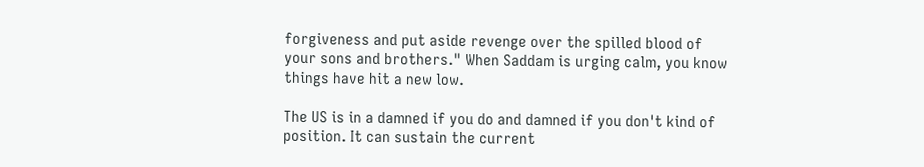forgiveness and put aside revenge over the spilled blood of your sons and brothers." When Saddam is urging calm, you know things have hit a new low.

The US is in a damned if you do and damned if you don't kind of position. It can sustain the current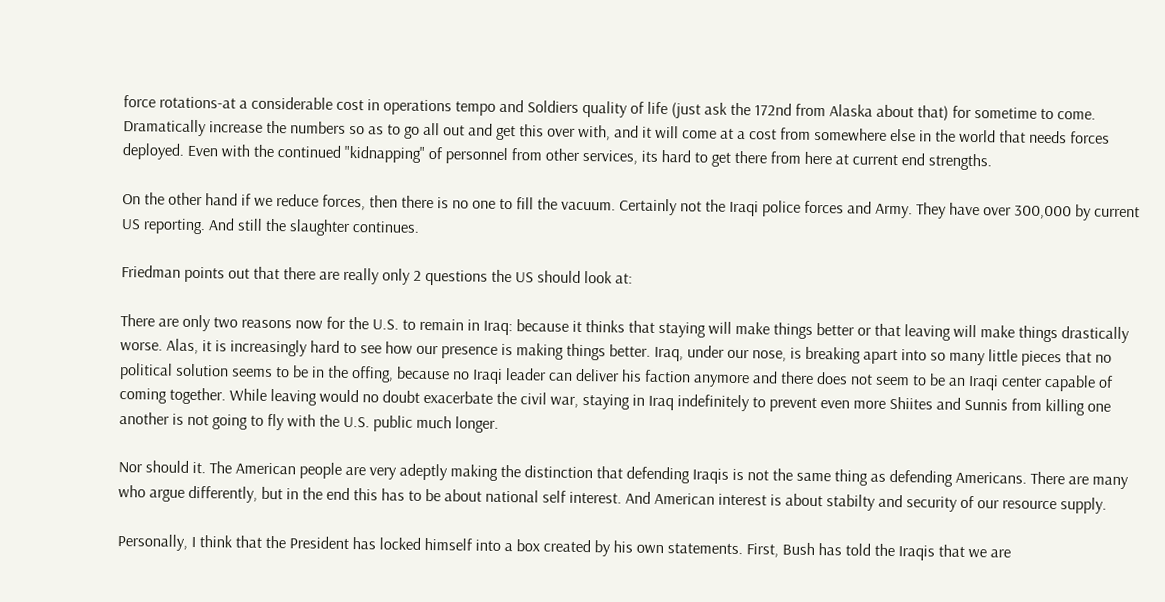force rotations-at a considerable cost in operations tempo and Soldiers quality of life (just ask the 172nd from Alaska about that) for sometime to come. Dramatically increase the numbers so as to go all out and get this over with, and it will come at a cost from somewhere else in the world that needs forces deployed. Even with the continued "kidnapping" of personnel from other services, its hard to get there from here at current end strengths.

On the other hand if we reduce forces, then there is no one to fill the vacuum. Certainly not the Iraqi police forces and Army. They have over 300,000 by current US reporting. And still the slaughter continues.

Friedman points out that there are really only 2 questions the US should look at:

There are only two reasons now for the U.S. to remain in Iraq: because it thinks that staying will make things better or that leaving will make things drastically worse. Alas, it is increasingly hard to see how our presence is making things better. Iraq, under our nose, is breaking apart into so many little pieces that no political solution seems to be in the offing, because no Iraqi leader can deliver his faction anymore and there does not seem to be an Iraqi center capable of coming together. While leaving would no doubt exacerbate the civil war, staying in Iraq indefinitely to prevent even more Shiites and Sunnis from killing one another is not going to fly with the U.S. public much longer.

Nor should it. The American people are very adeptly making the distinction that defending Iraqis is not the same thing as defending Americans. There are many who argue differently, but in the end this has to be about national self interest. And American interest is about stabilty and security of our resource supply.

Personally, I think that the President has locked himself into a box created by his own statements. First, Bush has told the Iraqis that we are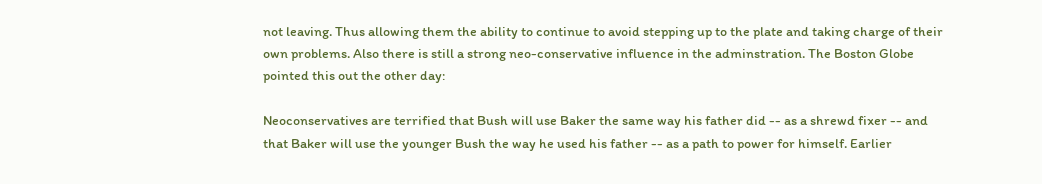not leaving. Thus allowing them the ability to continue to avoid stepping up to the plate and taking charge of their own problems. Also there is still a strong neo-conservative influence in the adminstration. The Boston Globe pointed this out the other day:

Neoconservatives are terrified that Bush will use Baker the same way his father did -- as a shrewd fixer -- and that Baker will use the younger Bush the way he used his father -- as a path to power for himself. Earlier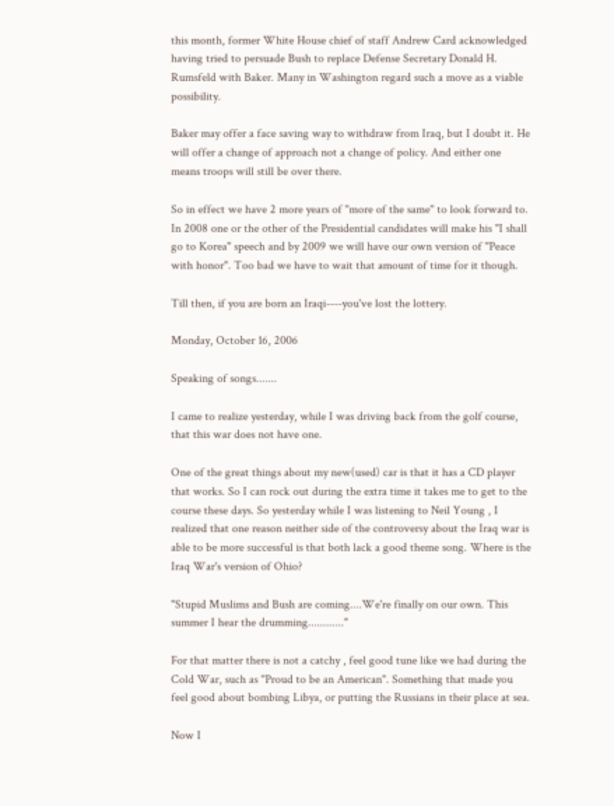this month, former White House chief of staff Andrew Card acknowledged having tried to persuade Bush to replace Defense Secretary Donald H. Rumsfeld with Baker. Many in Washington regard such a move as a viable possibility.

Baker may offer a face saving way to withdraw from Iraq, but I doubt it. He will offer a change of approach not a change of policy. And either one means troops will still be over there.

So in effect we have 2 more years of "more of the same" to look forward to. In 2008 one or the other of the Presidential candidates will make his "I shall go to Korea" speech and by 2009 we will have our own version of "Peace with honor". Too bad we have to wait that amount of time for it though.

Till then, if you are born an Iraqi----you've lost the lottery.

Monday, October 16, 2006

Speaking of songs.......

I came to realize yesterday, while I was driving back from the golf course, that this war does not have one.

One of the great things about my new(used) car is that it has a CD player that works. So I can rock out during the extra time it takes me to get to the course these days. So yesterday while I was listening to Neil Young , I realized that one reason neither side of the controversy about the Iraq war is able to be more successful is that both lack a good theme song. Where is the Iraq War's version of Ohio?

"Stupid Muslims and Bush are coming....We're finally on our own. This summer I hear the drumming............"

For that matter there is not a catchy , feel good tune like we had during the Cold War, such as "Proud to be an American". Something that made you feel good about bombing Libya, or putting the Russians in their place at sea.

Now I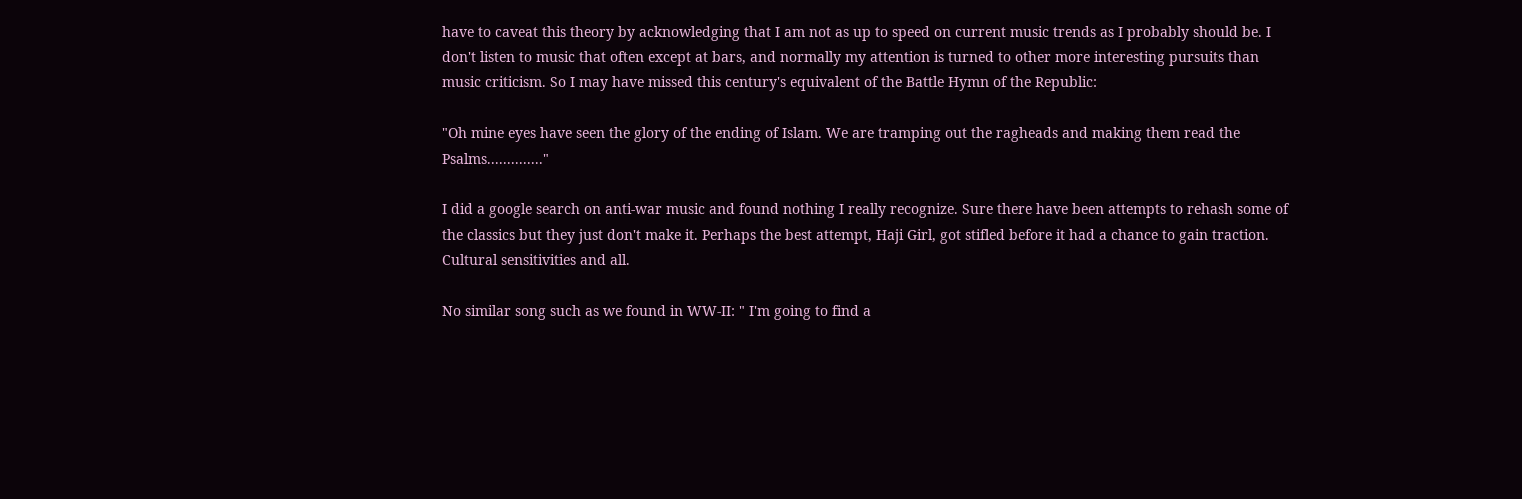have to caveat this theory by acknowledging that I am not as up to speed on current music trends as I probably should be. I don't listen to music that often except at bars, and normally my attention is turned to other more interesting pursuits than music criticism. So I may have missed this century's equivalent of the Battle Hymn of the Republic:

"Oh mine eyes have seen the glory of the ending of Islam. We are tramping out the ragheads and making them read the Psalms.............."

I did a google search on anti-war music and found nothing I really recognize. Sure there have been attempts to rehash some of the classics but they just don't make it. Perhaps the best attempt, Haji Girl, got stifled before it had a chance to gain traction. Cultural sensitivities and all.

No similar song such as we found in WW-II: " I'm going to find a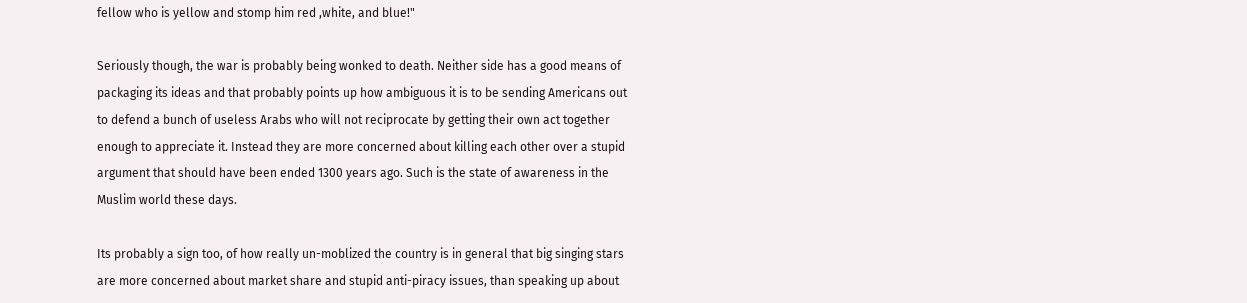fellow who is yellow and stomp him red ,white, and blue!"

Seriously though, the war is probably being wonked to death. Neither side has a good means of packaging its ideas and that probably points up how ambiguous it is to be sending Americans out to defend a bunch of useless Arabs who will not reciprocate by getting their own act together enough to appreciate it. Instead they are more concerned about killing each other over a stupid argument that should have been ended 1300 years ago. Such is the state of awareness in the Muslim world these days.

Its probably a sign too, of how really un-moblized the country is in general that big singing stars are more concerned about market share and stupid anti-piracy issues, than speaking up about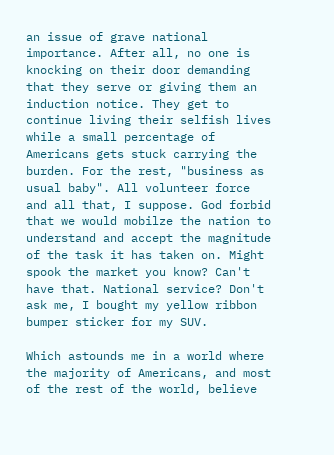an issue of grave national importance. After all, no one is knocking on their door demanding that they serve or giving them an induction notice. They get to continue living their selfish lives while a small percentage of Americans gets stuck carrying the burden. For the rest, "business as usual baby". All volunteer force and all that, I suppose. God forbid that we would mobilze the nation to understand and accept the magnitude of the task it has taken on. Might spook the market you know? Can't have that. National service? Don't ask me, I bought my yellow ribbon bumper sticker for my SUV.

Which astounds me in a world where the majority of Americans, and most of the rest of the world, believe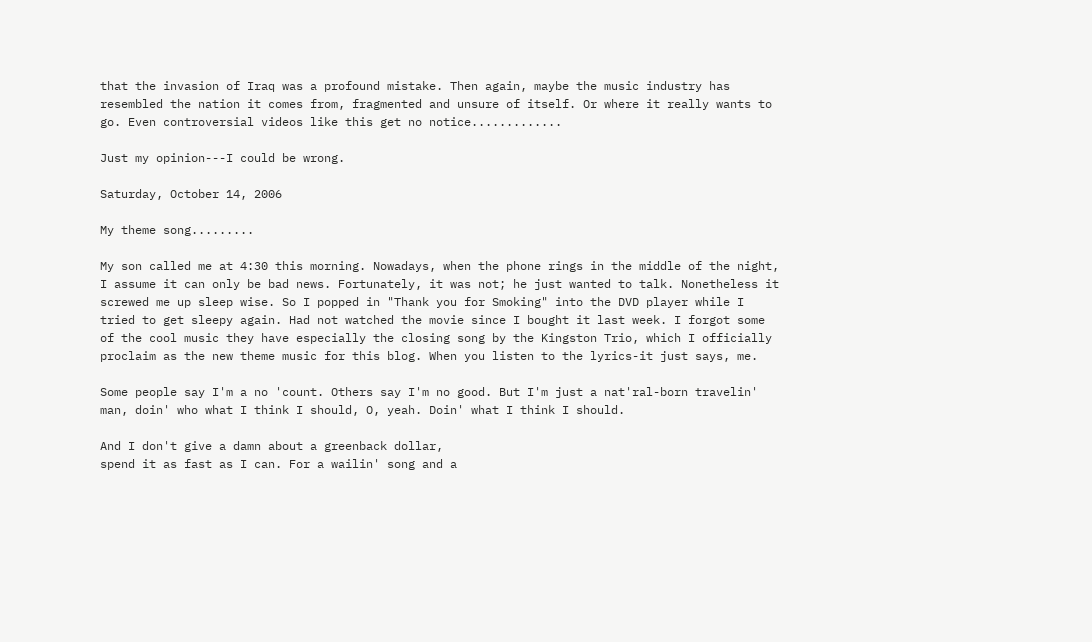that the invasion of Iraq was a profound mistake. Then again, maybe the music industry has resembled the nation it comes from, fragmented and unsure of itself. Or where it really wants to go. Even controversial videos like this get no notice.............

Just my opinion---I could be wrong.

Saturday, October 14, 2006

My theme song.........

My son called me at 4:30 this morning. Nowadays, when the phone rings in the middle of the night, I assume it can only be bad news. Fortunately, it was not; he just wanted to talk. Nonetheless it screwed me up sleep wise. So I popped in "Thank you for Smoking" into the DVD player while I tried to get sleepy again. Had not watched the movie since I bought it last week. I forgot some of the cool music they have especially the closing song by the Kingston Trio, which I officially proclaim as the new theme music for this blog. When you listen to the lyrics-it just says, me.

Some people say I'm a no 'count. Others say I'm no good. But I'm just a nat'ral-born travelin' man, doin' who what I think I should, O, yeah. Doin' what I think I should.

And I don't give a damn about a greenback dollar,
spend it as fast as I can. For a wailin' song and a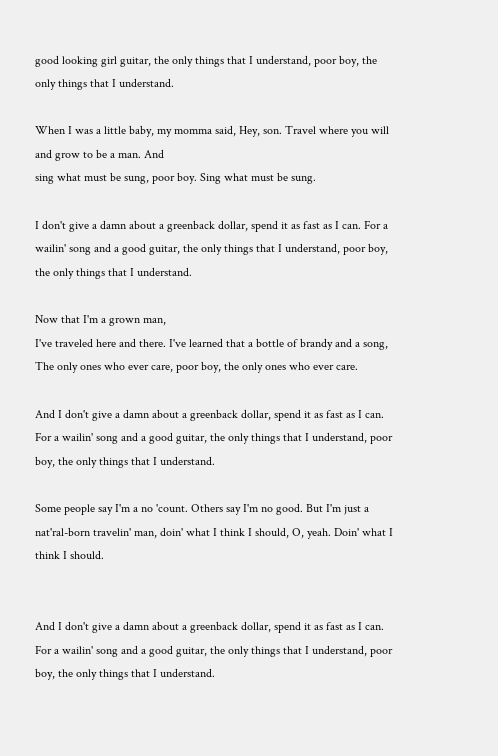good looking girl guitar, the only things that I understand, poor boy, the only things that I understand.

When I was a little baby, my momma said, Hey, son. Travel where you will and grow to be a man. And
sing what must be sung, poor boy. Sing what must be sung.

I don't give a damn about a greenback dollar, spend it as fast as I can. For a wailin' song and a good guitar, the only things that I understand, poor boy, the only things that I understand.

Now that I'm a grown man,
I've traveled here and there. I've learned that a bottle of brandy and a song, The only ones who ever care, poor boy, the only ones who ever care.

And I don't give a damn about a greenback dollar, spend it as fast as I can. For a wailin' song and a good guitar, the only things that I understand, poor boy, the only things that I understand.

Some people say I'm a no 'count. Others say I'm no good. But I'm just a nat'ral-born travelin' man, doin' what I think I should, O, yeah. Doin' what I think I should.


And I don't give a damn about a greenback dollar, spend it as fast as I can. For a wailin' song and a good guitar, the only things that I understand, poor boy, the only things that I understand.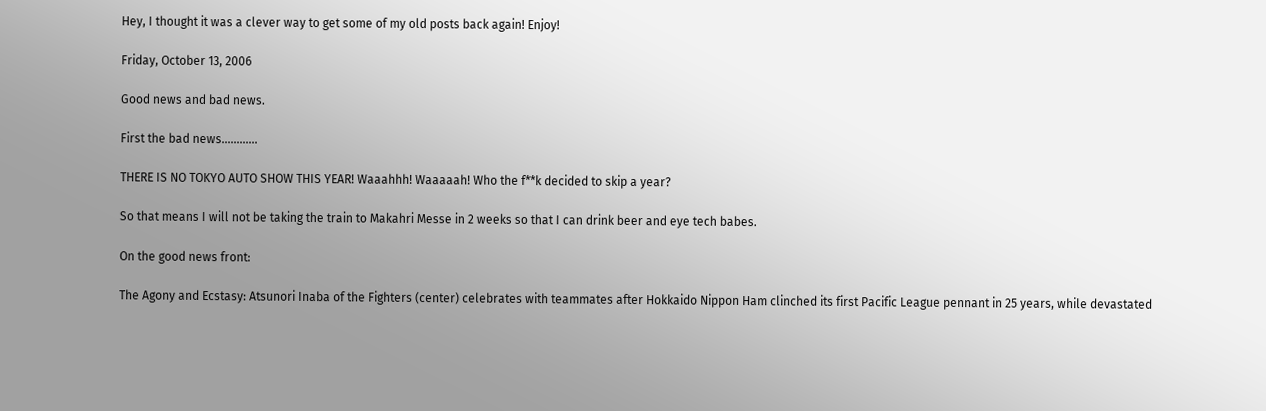Hey, I thought it was a clever way to get some of my old posts back again! Enjoy!

Friday, October 13, 2006

Good news and bad news.

First the bad news............

THERE IS NO TOKYO AUTO SHOW THIS YEAR! Waaahhh! Waaaaah! Who the f**k decided to skip a year?

So that means I will not be taking the train to Makahri Messe in 2 weeks so that I can drink beer and eye tech babes.

On the good news front:

The Agony and Ecstasy: Atsunori Inaba of the Fighters (center) celebrates with teammates after Hokkaido Nippon Ham clinched its first Pacific League pennant in 25 years, while devastated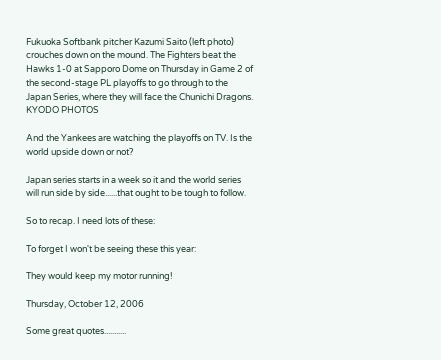Fukuoka Softbank pitcher Kazumi Saito (left photo) crouches down on the mound. The Fighters beat the Hawks 1-0 at Sapporo Dome on Thursday in Game 2 of the second-stage PL playoffs to go through to the Japan Series, where they will face the Chunichi Dragons. KYODO PHOTOS

And the Yankees are watching the playoffs on TV. Is the world upside down or not?

Japan series starts in a week so it and the world series will run side by side......that ought to be tough to follow.

So to recap. I need lots of these:

To forget I won't be seeing these this year:

They would keep my motor running!

Thursday, October 12, 2006

Some great quotes...........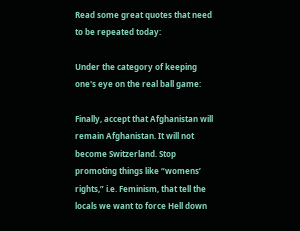Read some great quotes that need to be repeated today:

Under the category of keeping one's eye on the real ball game:

Finally, accept that Afghanistan will remain Afghanistan. It will not become Switzerland. Stop promoting things like “womens’ rights,” i.e. Feminism, that tell the locals we want to force Hell down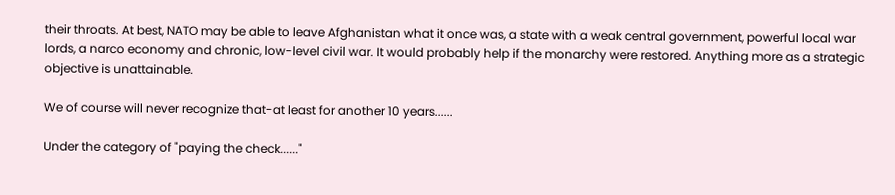their throats. At best, NATO may be able to leave Afghanistan what it once was, a state with a weak central government, powerful local war lords, a narco economy and chronic, low-level civil war. It would probably help if the monarchy were restored. Anything more as a strategic objective is unattainable.

We of course will never recognize that-at least for another 10 years......

Under the category of "paying the check......"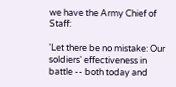we have the Army Chief of Staff:

'Let there be no mistake: Our soldiers' effectiveness in battle -- both today and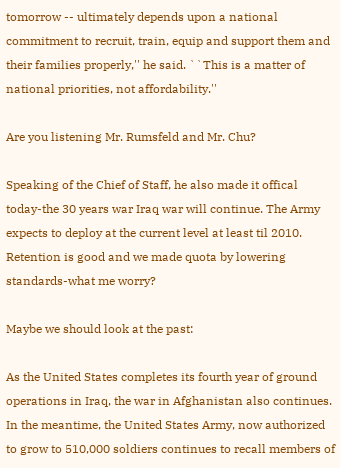tomorrow -- ultimately depends upon a national commitment to recruit, train, equip and support them and their families properly,'' he said. ``This is a matter of national priorities, not affordability.''

Are you listening Mr. Rumsfeld and Mr. Chu?

Speaking of the Chief of Staff, he also made it offical today-the 30 years war Iraq war will continue. The Army expects to deploy at the current level at least til 2010. Retention is good and we made quota by lowering standards-what me worry?

Maybe we should look at the past:

As the United States completes its fourth year of ground operations in Iraq, the war in Afghanistan also continues. In the meantime, the United States Army, now authorized to grow to 510,000 soldiers continues to recall members of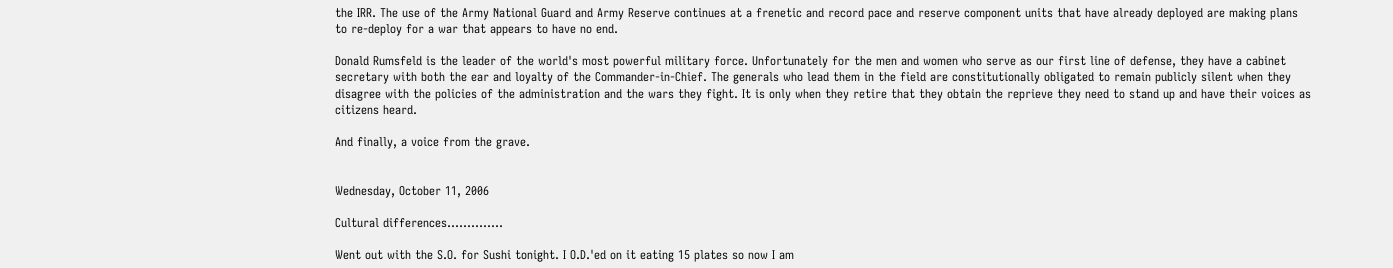the IRR. The use of the Army National Guard and Army Reserve continues at a frenetic and record pace and reserve component units that have already deployed are making plans to re-deploy for a war that appears to have no end.

Donald Rumsfeld is the leader of the world's most powerful military force. Unfortunately for the men and women who serve as our first line of defense, they have a cabinet secretary with both the ear and loyalty of the Commander-in-Chief. The generals who lead them in the field are constitutionally obligated to remain publicly silent when they disagree with the policies of the administration and the wars they fight. It is only when they retire that they obtain the reprieve they need to stand up and have their voices as citizens heard.

And finally, a voice from the grave.


Wednesday, October 11, 2006

Cultural differences..............

Went out with the S.O. for Sushi tonight. I O.D.'ed on it eating 15 plates so now I am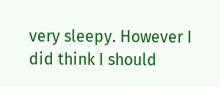very sleepy. However I did think I should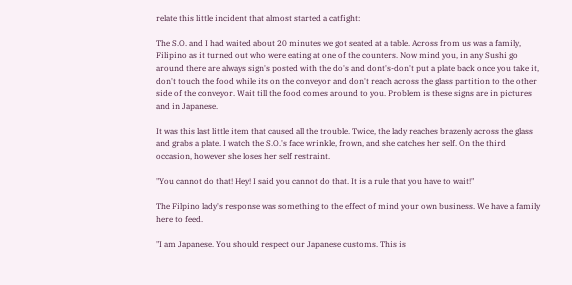relate this little incident that almost started a catfight:

The S.O. and I had waited about 20 minutes we got seated at a table. Across from us was a family, Filipino as it turned out who were eating at one of the counters. Now mind you, in any Sushi go around there are always sign's posted with the do's and dont's-don't put a plate back once you take it, don't touch the food while its on the conveyor and don't reach across the glass partition to the other side of the conveyor. Wait till the food comes around to you. Problem is these signs are in pictures and in Japanese.

It was this last little item that caused all the trouble. Twice, the lady reaches brazenly across the glass and grabs a plate. I watch the S.O.'s face wrinkle, frown, and she catches her self. On the third occasion, however she loses her self restraint.

"You cannot do that! Hey! I said you cannot do that. It is a rule that you have to wait!"

The Filpino lady's response was something to the effect of mind your own business. We have a family here to feed.

"I am Japanese. You should respect our Japanese customs. This is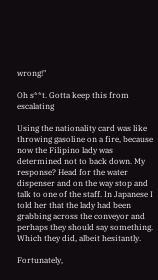wrong!"

Oh s**t. Gotta keep this from escalating

Using the nationality card was like throwing gasoline on a fire, because now the Filipino lady was determined not to back down. My response? Head for the water dispenser and on the way stop and talk to one of the staff. In Japanese I told her that the lady had been grabbing across the conveyor and perhaps they should say something. Which they did, albeit hesitantly.

Fortunately,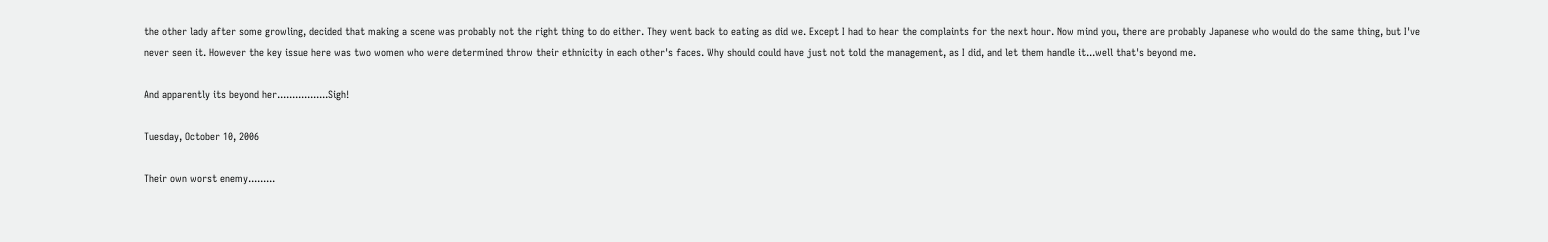the other lady after some growling, decided that making a scene was probably not the right thing to do either. They went back to eating as did we. Except I had to hear the complaints for the next hour. Now mind you, there are probably Japanese who would do the same thing, but I've never seen it. However the key issue here was two women who were determined throw their ethnicity in each other's faces. Why should could have just not told the management, as I did, and let them handle it...well that's beyond me.

And apparently its beyond her.................Sigh!

Tuesday, October 10, 2006

Their own worst enemy.........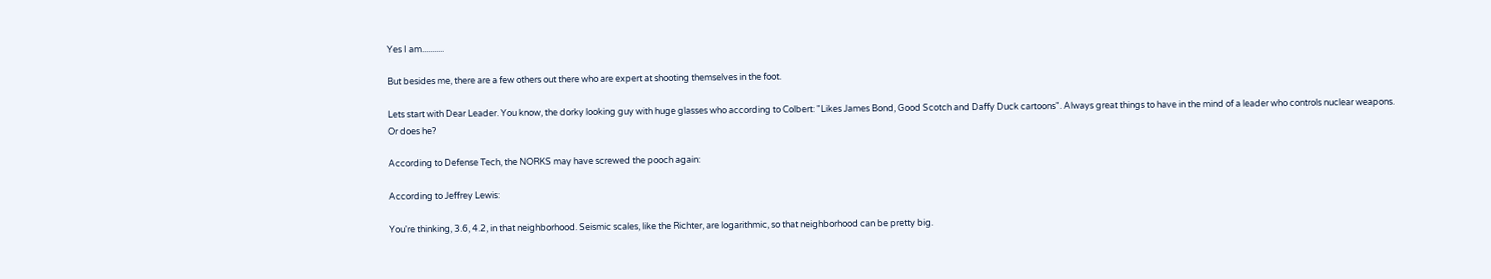Yes I am...........

But besides me, there are a few others out there who are expert at shooting themselves in the foot.

Lets start with Dear Leader. You know, the dorky looking guy with huge glasses who according to Colbert: "Likes James Bond, Good Scotch and Daffy Duck cartoons". Always great things to have in the mind of a leader who controls nuclear weapons.
Or does he?

According to Defense Tech, the NORKS may have screwed the pooch again:

According to Jeffrey Lewis:

You're thinking, 3.6, 4.2, in that neighborhood. Seismic scales, like the Richter, are logarithmic, so that neighborhood can be pretty big.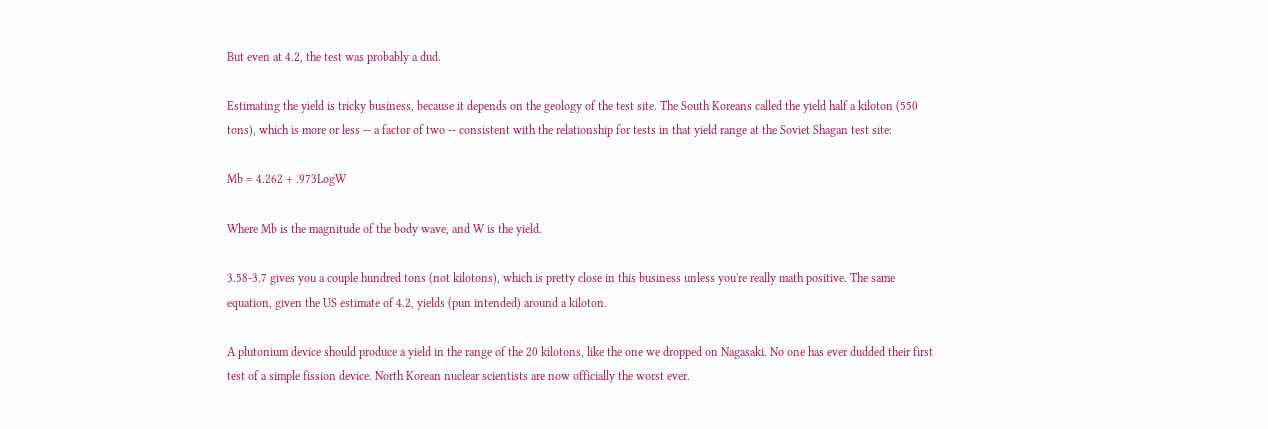But even at 4.2, the test was probably a dud.

Estimating the yield is tricky business, because it depends on the geology of the test site. The South Koreans called the yield half a kiloton (550 tons), which is more or less -- a factor of two -- consistent with the relationship for tests in that yield range at the Soviet Shagan test site:

Mb = 4.262 + .973LogW

Where Mb is the magnitude of the body wave, and W is the yield.

3.58-3.7 gives you a couple hundred tons (not kilotons), which is pretty close in this business unless you're really math positive. The same equation, given the US estimate of 4.2, yields (pun intended) around a kiloton.

A plutonium device should produce a yield in the range of the 20 kilotons, like the one we dropped on Nagasaki. No one has ever dudded their first test of a simple fission device. North Korean nuclear scientists are now officially the worst ever.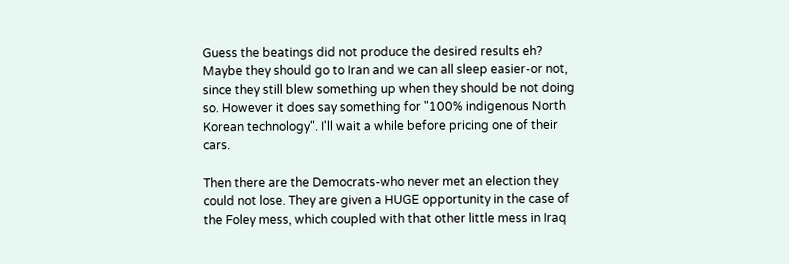Guess the beatings did not produce the desired results eh? Maybe they should go to Iran and we can all sleep easier-or not, since they still blew something up when they should be not doing so. However it does say something for "100% indigenous North Korean technology". I'll wait a while before pricing one of their cars.

Then there are the Democrats-who never met an election they could not lose. They are given a HUGE opportunity in the case of the Foley mess, which coupled with that other little mess in Iraq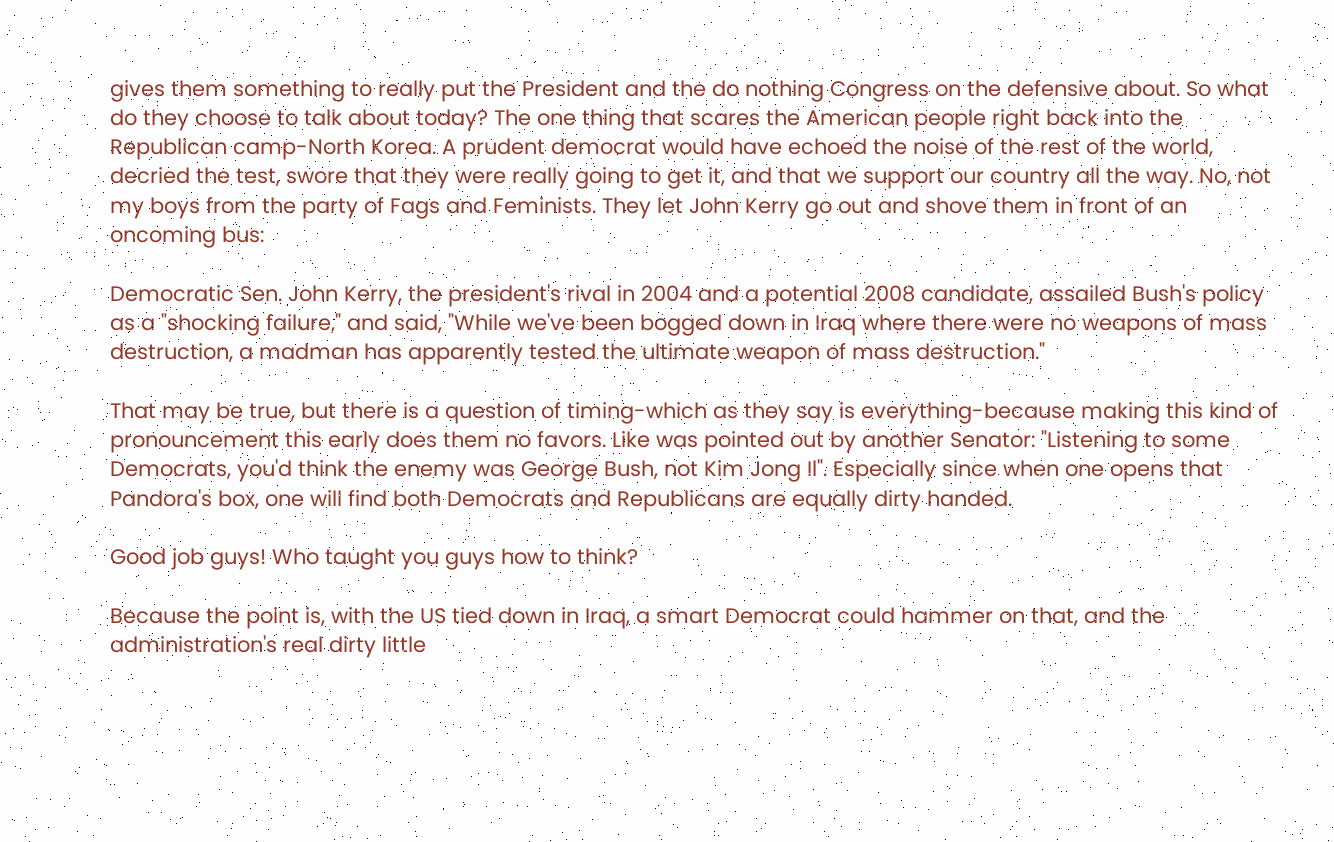gives them something to really put the President and the do nothing Congress on the defensive about. So what do they choose to talk about today? The one thing that scares the American people right back into the Republican camp-North Korea. A prudent democrat would have echoed the noise of the rest of the world, decried the test, swore that they were really going to get it, and that we support our country all the way. No, not my boys from the party of Fags and Feminists. They let John Kerry go out and shove them in front of an oncoming bus:

Democratic Sen. John Kerry, the president's rival in 2004 and a potential 2008 candidate, assailed Bush's policy as a "shocking failure," and said, "While we've been bogged down in Iraq where there were no weapons of mass destruction, a madman has apparently tested the ultimate weapon of mass destruction."

That may be true, but there is a question of timing-which as they say is everything-because making this kind of pronouncement this early does them no favors. Like was pointed out by another Senator: "Listening to some Democrats, you'd think the enemy was George Bush, not Kim Jong Il". Especially since when one opens that Pandora's box, one will find both Democrats and Republicans are equally dirty handed.

Good job guys! Who taught you guys how to think?

Because the point is, with the US tied down in Iraq, a smart Democrat could hammer on that, and the administration's real dirty little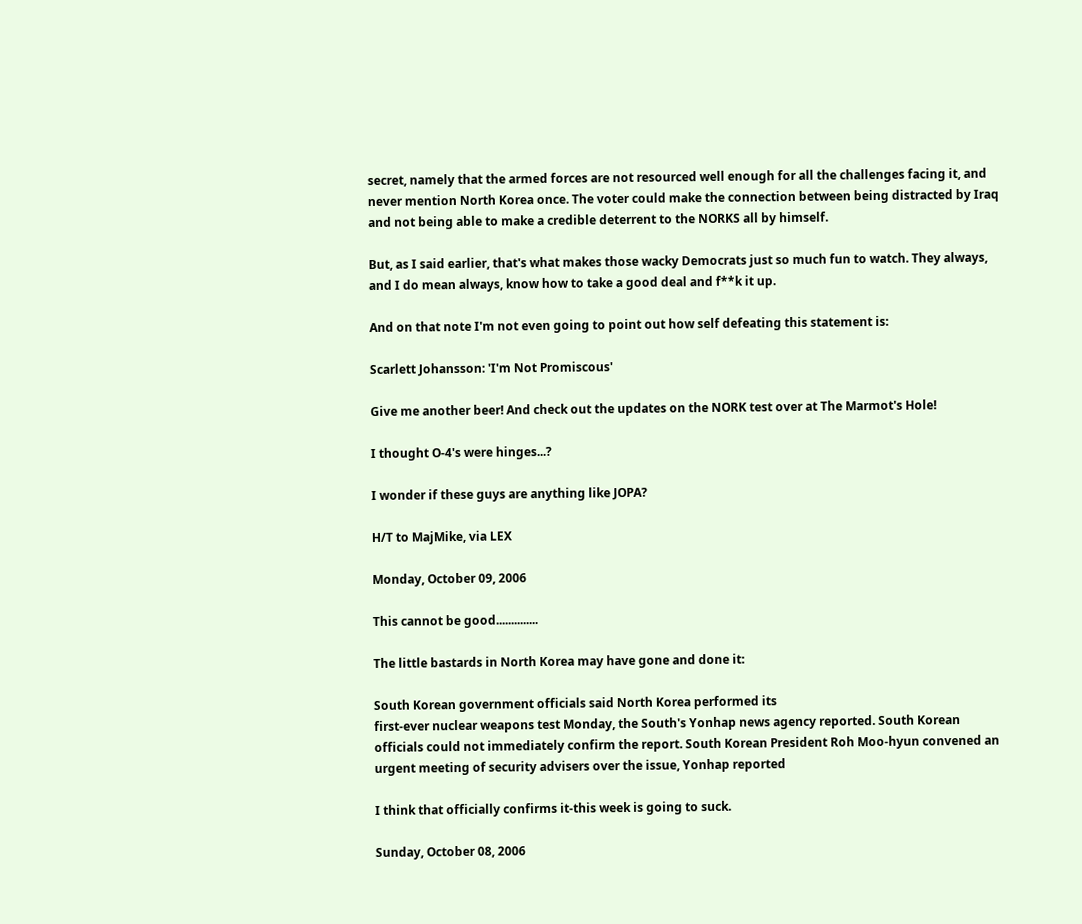secret, namely that the armed forces are not resourced well enough for all the challenges facing it, and never mention North Korea once. The voter could make the connection between being distracted by Iraq and not being able to make a credible deterrent to the NORKS all by himself.

But, as I said earlier, that's what makes those wacky Democrats just so much fun to watch. They always, and I do mean always, know how to take a good deal and f**k it up.

And on that note I'm not even going to point out how self defeating this statement is:

Scarlett Johansson: 'I'm Not Promiscous'

Give me another beer! And check out the updates on the NORK test over at The Marmot's Hole!

I thought O-4's were hinges...?

I wonder if these guys are anything like JOPA?

H/T to MajMike, via LEX

Monday, October 09, 2006

This cannot be good..............

The little bastards in North Korea may have gone and done it:

South Korean government officials said North Korea performed its
first-ever nuclear weapons test Monday, the South's Yonhap news agency reported. South Korean officials could not immediately confirm the report. South Korean President Roh Moo-hyun convened an urgent meeting of security advisers over the issue, Yonhap reported

I think that officially confirms it-this week is going to suck.

Sunday, October 08, 2006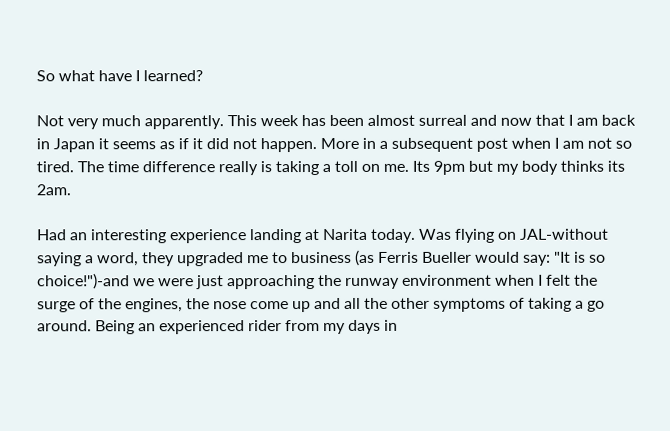So what have I learned?

Not very much apparently. This week has been almost surreal and now that I am back in Japan it seems as if it did not happen. More in a subsequent post when I am not so tired. The time difference really is taking a toll on me. Its 9pm but my body thinks its 2am.

Had an interesting experience landing at Narita today. Was flying on JAL-without saying a word, they upgraded me to business (as Ferris Bueller would say: "It is so choice!")-and we were just approaching the runway environment when I felt the surge of the engines, the nose come up and all the other symptoms of taking a go around. Being an experienced rider from my days in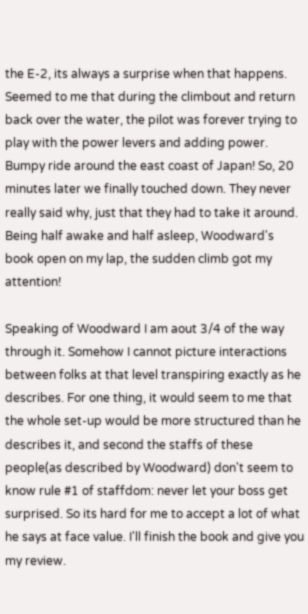the E-2, its always a surprise when that happens. Seemed to me that during the climbout and return back over the water, the pilot was forever trying to play with the power levers and adding power. Bumpy ride around the east coast of Japan! So, 20 minutes later we finally touched down. They never really said why, just that they had to take it around. Being half awake and half asleep, Woodward's book open on my lap, the sudden climb got my attention!

Speaking of Woodward I am aout 3/4 of the way through it. Somehow I cannot picture interactions between folks at that level transpiring exactly as he describes. For one thing, it would seem to me that the whole set-up would be more structured than he describes it, and second the staffs of these people(as described by Woodward) don't seem to know rule #1 of staffdom: never let your boss get surprised. So its hard for me to accept a lot of what he says at face value. I'll finish the book and give you my review.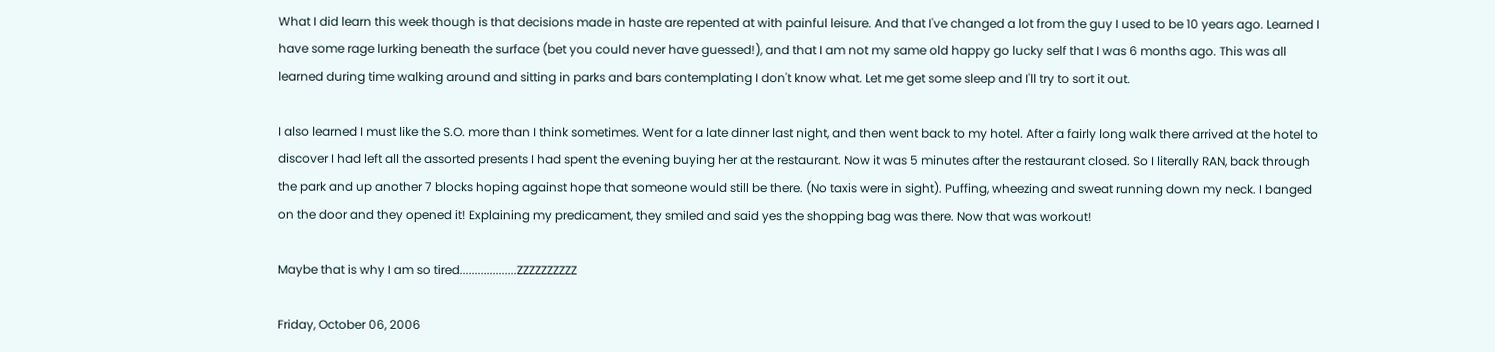What I did learn this week though is that decisions made in haste are repented at with painful leisure. And that I've changed a lot from the guy I used to be 10 years ago. Learned I have some rage lurking beneath the surface (bet you could never have guessed!), and that I am not my same old happy go lucky self that I was 6 months ago. This was all learned during time walking around and sitting in parks and bars contemplating I don't know what. Let me get some sleep and I'll try to sort it out.

I also learned I must like the S.O. more than I think sometimes. Went for a late dinner last night, and then went back to my hotel. After a fairly long walk there arrived at the hotel to discover I had left all the assorted presents I had spent the evening buying her at the restaurant. Now it was 5 minutes after the restaurant closed. So I literally RAN, back through the park and up another 7 blocks hoping against hope that someone would still be there. (No taxis were in sight). Puffing, wheezing and sweat running down my neck. I banged on the door and they opened it! Explaining my predicament, they smiled and said yes the shopping bag was there. Now that was workout!

Maybe that is why I am so tired...................ZZZZZZZZZZ

Friday, October 06, 2006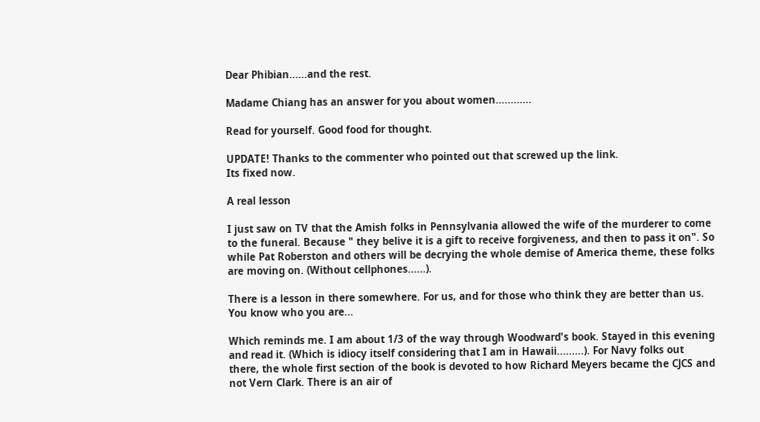Dear Phibian......and the rest.

Madame Chiang has an answer for you about women............

Read for yourself. Good food for thought.

UPDATE! Thanks to the commenter who pointed out that screwed up the link.
Its fixed now.

A real lesson

I just saw on TV that the Amish folks in Pennsylvania allowed the wife of the murderer to come to the funeral. Because " they belive it is a gift to receive forgiveness, and then to pass it on". So while Pat Roberston and others will be decrying the whole demise of America theme, these folks are moving on. (Without cellphones......).

There is a lesson in there somewhere. For us, and for those who think they are better than us. You know who you are...

Which reminds me. I am about 1/3 of the way through Woodward's book. Stayed in this evening and read it. (Which is idiocy itself considering that I am in Hawaii.........). For Navy folks out there, the whole first section of the book is devoted to how Richard Meyers became the CJCS and not Vern Clark. There is an air of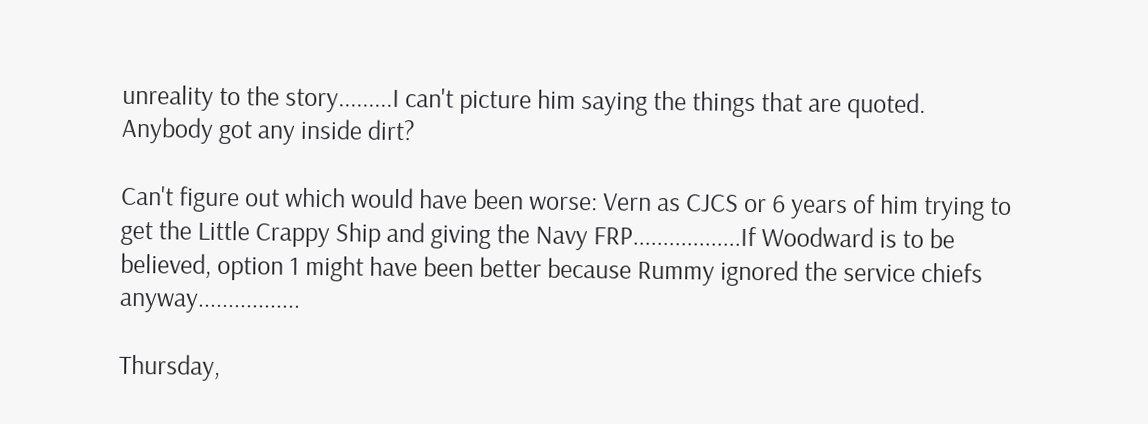unreality to the story.........I can't picture him saying the things that are quoted. Anybody got any inside dirt?

Can't figure out which would have been worse: Vern as CJCS or 6 years of him trying to get the Little Crappy Ship and giving the Navy FRP..................If Woodward is to be believed, option 1 might have been better because Rummy ignored the service chiefs anyway.................

Thursday,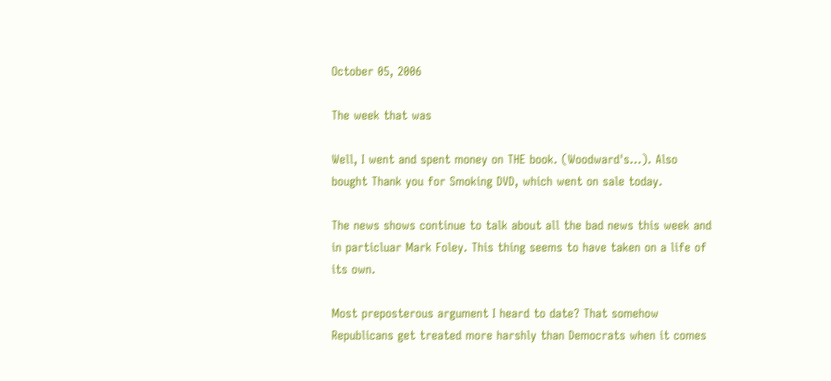October 05, 2006

The week that was

Well, I went and spent money on THE book. (Woodward's...). Also bought Thank you for Smoking DVD, which went on sale today.

The news shows continue to talk about all the bad news this week and in particluar Mark Foley. This thing seems to have taken on a life of its own.

Most preposterous argument I heard to date? That somehow Republicans get treated more harshly than Democrats when it comes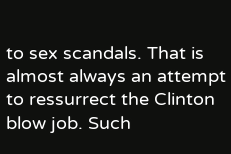to sex scandals. That is almost always an attempt to ressurrect the Clinton blow job. Such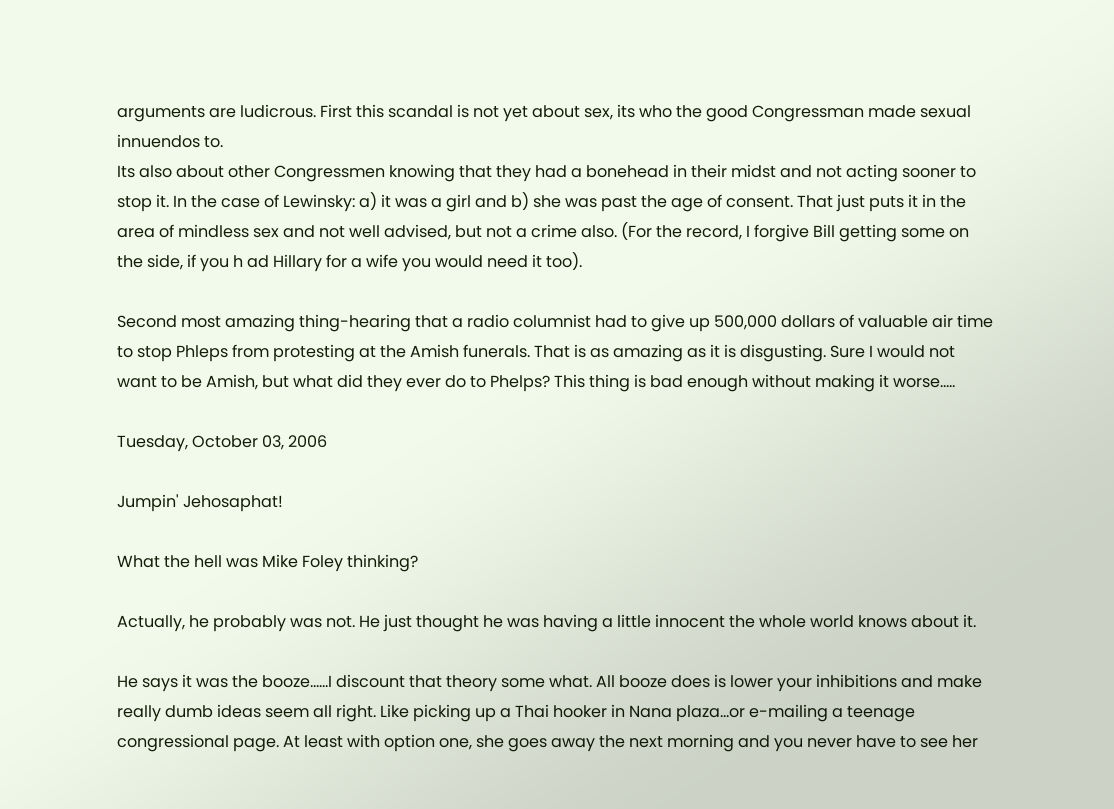arguments are ludicrous. First this scandal is not yet about sex, its who the good Congressman made sexual innuendos to.
Its also about other Congressmen knowing that they had a bonehead in their midst and not acting sooner to stop it. In the case of Lewinsky: a) it was a girl and b) she was past the age of consent. That just puts it in the area of mindless sex and not well advised, but not a crime also. (For the record, I forgive Bill getting some on the side, if you h ad Hillary for a wife you would need it too).

Second most amazing thing-hearing that a radio columnist had to give up 500,000 dollars of valuable air time to stop Phleps from protesting at the Amish funerals. That is as amazing as it is disgusting. Sure I would not want to be Amish, but what did they ever do to Phelps? This thing is bad enough without making it worse.....

Tuesday, October 03, 2006

Jumpin' Jehosaphat!

What the hell was Mike Foley thinking?

Actually, he probably was not. He just thought he was having a little innocent the whole world knows about it.

He says it was the booze......I discount that theory some what. All booze does is lower your inhibitions and make really dumb ideas seem all right. Like picking up a Thai hooker in Nana plaza...or e-mailing a teenage congressional page. At least with option one, she goes away the next morning and you never have to see her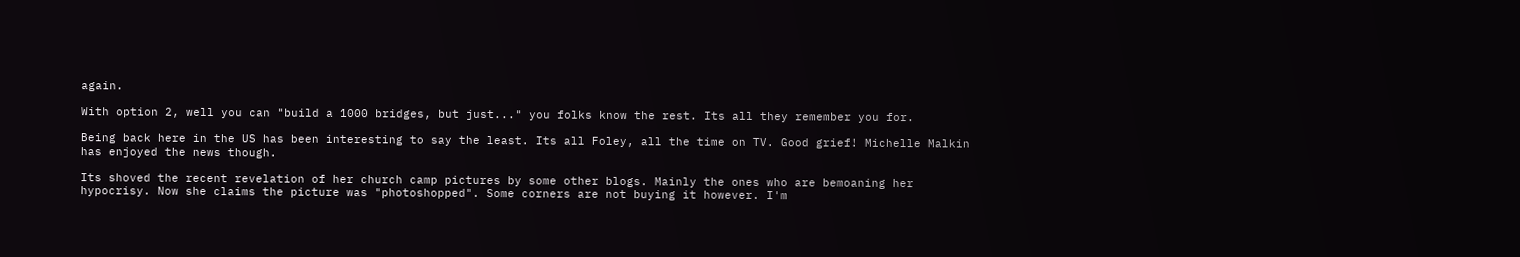again.

With option 2, well you can "build a 1000 bridges, but just..." you folks know the rest. Its all they remember you for.

Being back here in the US has been interesting to say the least. Its all Foley, all the time on TV. Good grief! Michelle Malkin has enjoyed the news though.

Its shoved the recent revelation of her church camp pictures by some other blogs. Mainly the ones who are bemoaning her hypocrisy. Now she claims the picture was "photoshopped". Some corners are not buying it however. I'm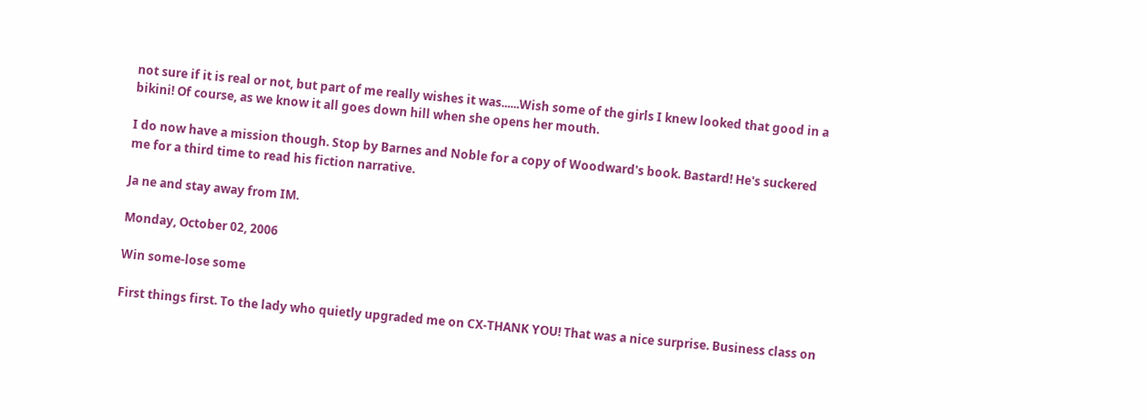not sure if it is real or not, but part of me really wishes it was......Wish some of the girls I knew looked that good in a bikini! Of course, as we know it all goes down hill when she opens her mouth.

I do now have a mission though. Stop by Barnes and Noble for a copy of Woodward's book. Bastard! He's suckered me for a third time to read his fiction narrative.

Ja ne and stay away from IM.

Monday, October 02, 2006

Win some-lose some

First things first. To the lady who quietly upgraded me on CX-THANK YOU! That was a nice surprise. Business class on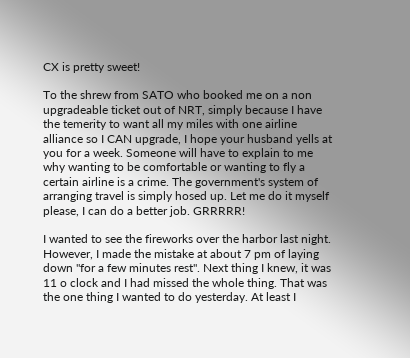CX is pretty sweet!

To the shrew from SATO who booked me on a non upgradeable ticket out of NRT, simply because I have the temerity to want all my miles with one airline alliance so I CAN upgrade, I hope your husband yells at you for a week. Someone will have to explain to me why wanting to be comfortable or wanting to fly a certain airline is a crime. The government's system of arranging travel is simply hosed up. Let me do it myself please, I can do a better job. GRRRRR!

I wanted to see the fireworks over the harbor last night. However, I made the mistake at about 7 pm of laying down "for a few minutes rest". Next thing I knew, it was 11 o clock and I had missed the whole thing. That was the one thing I wanted to do yesterday. At least I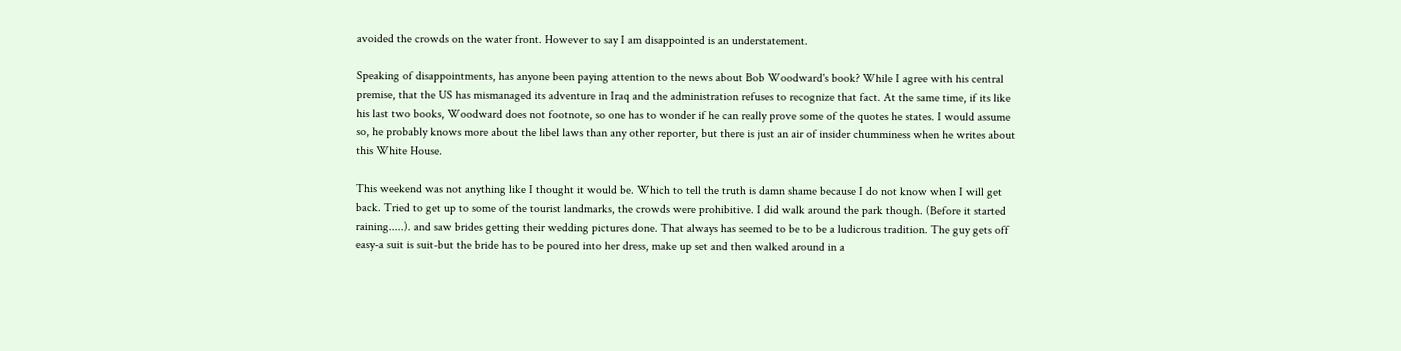avoided the crowds on the water front. However to say I am disappointed is an understatement.

Speaking of disappointments, has anyone been paying attention to the news about Bob Woodward's book? While I agree with his central premise, that the US has mismanaged its adventure in Iraq and the administration refuses to recognize that fact. At the same time, if its like his last two books, Woodward does not footnote, so one has to wonder if he can really prove some of the quotes he states. I would assume so, he probably knows more about the libel laws than any other reporter, but there is just an air of insider chumminess when he writes about this White House.

This weekend was not anything like I thought it would be. Which to tell the truth is damn shame because I do not know when I will get back. Tried to get up to some of the tourist landmarks, the crowds were prohibitive. I did walk around the park though. (Before it started raining.....). and saw brides getting their wedding pictures done. That always has seemed to be to be a ludicrous tradition. The guy gets off easy-a suit is suit-but the bride has to be poured into her dress, make up set and then walked around in a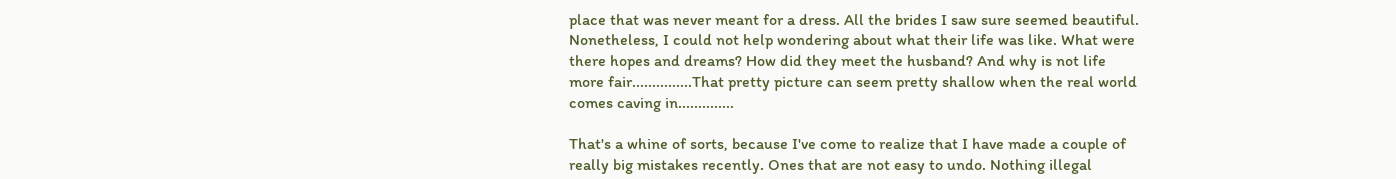place that was never meant for a dress. All the brides I saw sure seemed beautiful. Nonetheless, I could not help wondering about what their life was like. What were there hopes and dreams? How did they meet the husband? And why is not life more fair...............That pretty picture can seem pretty shallow when the real world comes caving in..............

That's a whine of sorts, because I've come to realize that I have made a couple of really big mistakes recently. Ones that are not easy to undo. Nothing illegal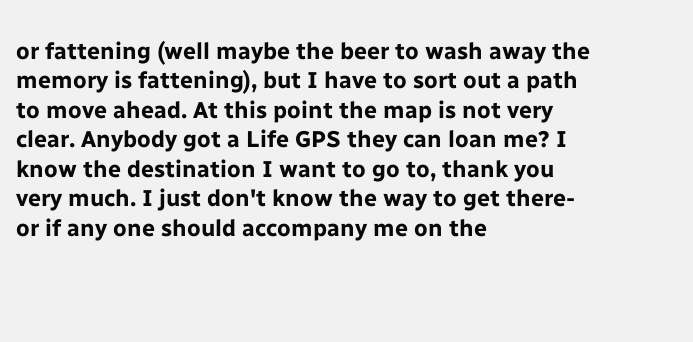or fattening (well maybe the beer to wash away the memory is fattening), but I have to sort out a path to move ahead. At this point the map is not very clear. Anybody got a Life GPS they can loan me? I know the destination I want to go to, thank you very much. I just don't know the way to get there-or if any one should accompany me on the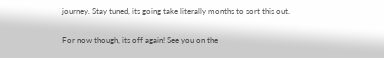journey. Stay tuned, its going take literally months to sort this out.

For now though, its off again! See you on the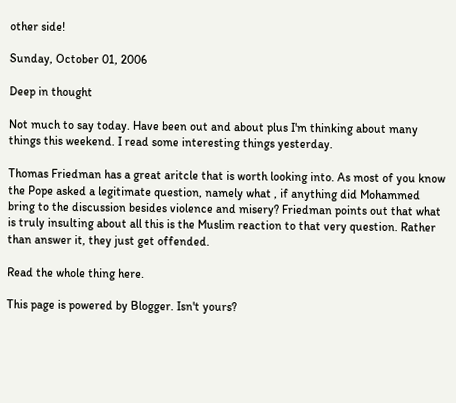other side!

Sunday, October 01, 2006

Deep in thought

Not much to say today. Have been out and about plus I'm thinking about many things this weekend. I read some interesting things yesterday.

Thomas Friedman has a great aritcle that is worth looking into. As most of you know the Pope asked a legitimate question, namely what , if anything did Mohammed bring to the discussion besides violence and misery? Friedman points out that what is truly insulting about all this is the Muslim reaction to that very question. Rather than answer it, they just get offended.

Read the whole thing here.

This page is powered by Blogger. Isn't yours?